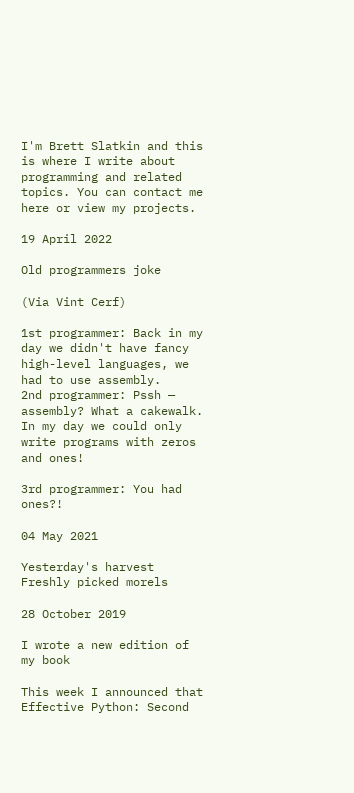I'm Brett Slatkin and this is where I write about programming and related topics. You can contact me here or view my projects.

19 April 2022

Old programmers joke

(Via Vint Cerf)

1st programmer: Back in my day we didn't have fancy high-level languages, we had to use assembly.
2nd programmer: Pssh — assembly? What a cakewalk. In my day we could only write programs with zeros and ones!

3rd programmer: You had ones?!

04 May 2021

Yesterday's harvest Freshly picked morels

28 October 2019

I wrote a new edition of my book

This week I announced that Effective Python: Second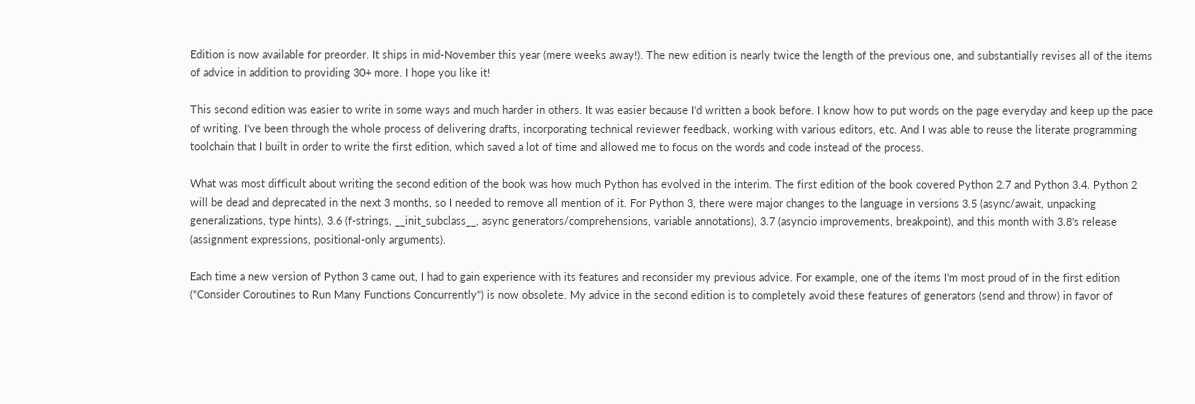Edition is now available for preorder. It ships in mid-November this year (mere weeks away!). The new edition is nearly twice the length of the previous one, and substantially revises all of the items of advice in addition to providing 30+ more. I hope you like it!

This second edition was easier to write in some ways and much harder in others. It was easier because I'd written a book before. I know how to put words on the page everyday and keep up the pace of writing. I've been through the whole process of delivering drafts, incorporating technical reviewer feedback, working with various editors, etc. And I was able to reuse the literate programming toolchain that I built in order to write the first edition, which saved a lot of time and allowed me to focus on the words and code instead of the process.

What was most difficult about writing the second edition of the book was how much Python has evolved in the interim. The first edition of the book covered Python 2.7 and Python 3.4. Python 2 will be dead and deprecated in the next 3 months, so I needed to remove all mention of it. For Python 3, there were major changes to the language in versions 3.5 (async/await, unpacking generalizations, type hints), 3.6 (f-strings, __init_subclass__, async generators/comprehensions, variable annotations), 3.7 (asyncio improvements, breakpoint), and this month with 3.8's release (assignment expressions, positional-only arguments).

Each time a new version of Python 3 came out, I had to gain experience with its features and reconsider my previous advice. For example, one of the items I'm most proud of in the first edition ("Consider Coroutines to Run Many Functions Concurrently") is now obsolete. My advice in the second edition is to completely avoid these features of generators (send and throw) in favor of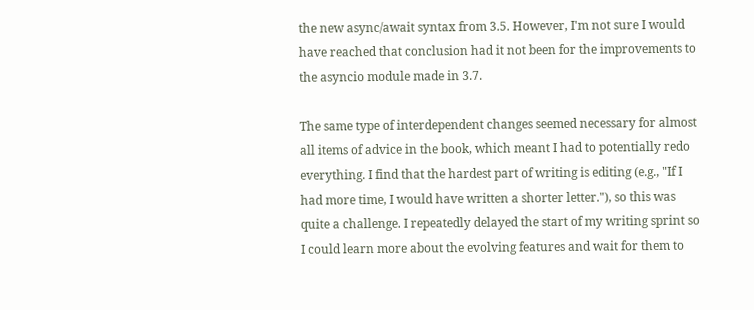the new async/await syntax from 3.5. However, I'm not sure I would have reached that conclusion had it not been for the improvements to the asyncio module made in 3.7.

The same type of interdependent changes seemed necessary for almost all items of advice in the book, which meant I had to potentially redo everything. I find that the hardest part of writing is editing (e.g., "If I had more time, I would have written a shorter letter."), so this was quite a challenge. I repeatedly delayed the start of my writing sprint so I could learn more about the evolving features and wait for them to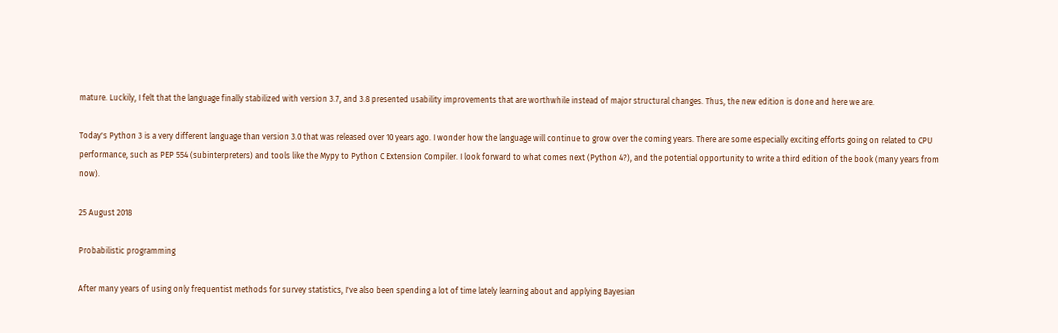mature. Luckily, I felt that the language finally stabilized with version 3.7, and 3.8 presented usability improvements that are worthwhile instead of major structural changes. Thus, the new edition is done and here we are.

Today's Python 3 is a very different language than version 3.0 that was released over 10 years ago. I wonder how the language will continue to grow over the coming years. There are some especially exciting efforts going on related to CPU performance, such as PEP 554 (subinterpreters) and tools like the Mypy to Python C Extension Compiler. I look forward to what comes next (Python 4?), and the potential opportunity to write a third edition of the book (many years from now).

25 August 2018

Probabilistic programming

After many years of using only frequentist methods for survey statistics, I've also been spending a lot of time lately learning about and applying Bayesian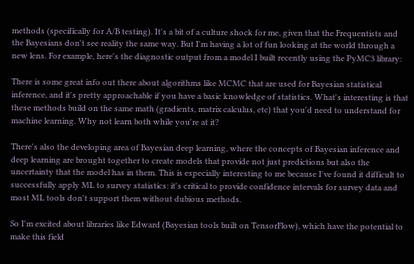methods (specifically for A/B testing). It's a bit of a culture shock for me, given that the Frequentists and the Bayesians don't see reality the same way. But I'm having a lot of fun looking at the world through a new lens. For example, here's the diagnostic output from a model I built recently using the PyMC3 library:

There is some great info out there about algorithms like MCMC that are used for Bayesian statistical inference, and it's pretty approachable if you have a basic knowledge of statistics. What's interesting is that these methods build on the same math (gradients, matrix calculus, etc) that you'd need to understand for machine learning. Why not learn both while you're at it?

There's also the developing area of Bayesian deep learning, where the concepts of Bayesian inference and deep learning are brought together to create models that provide not just predictions but also the uncertainty that the model has in them. This is especially interesting to me because I've found it difficult to successfully apply ML to survey statistics: it's critical to provide confidence intervals for survey data and most ML tools don't support them without dubious methods.

So I'm excited about libraries like Edward (Bayesian tools built on TensorFlow), which have the potential to make this field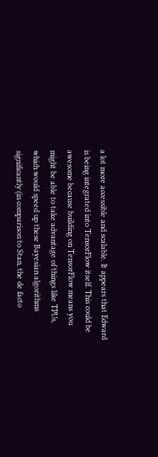a lot more accessible and scalable. It appears that Edward is being integrated into TensorFlow itself. This could be awesome because building on TensorFlow means you might be able to take advantage of things like TPUs, which would speed up these Bayesian algorithms significantly (in comparison to Stan, the de facto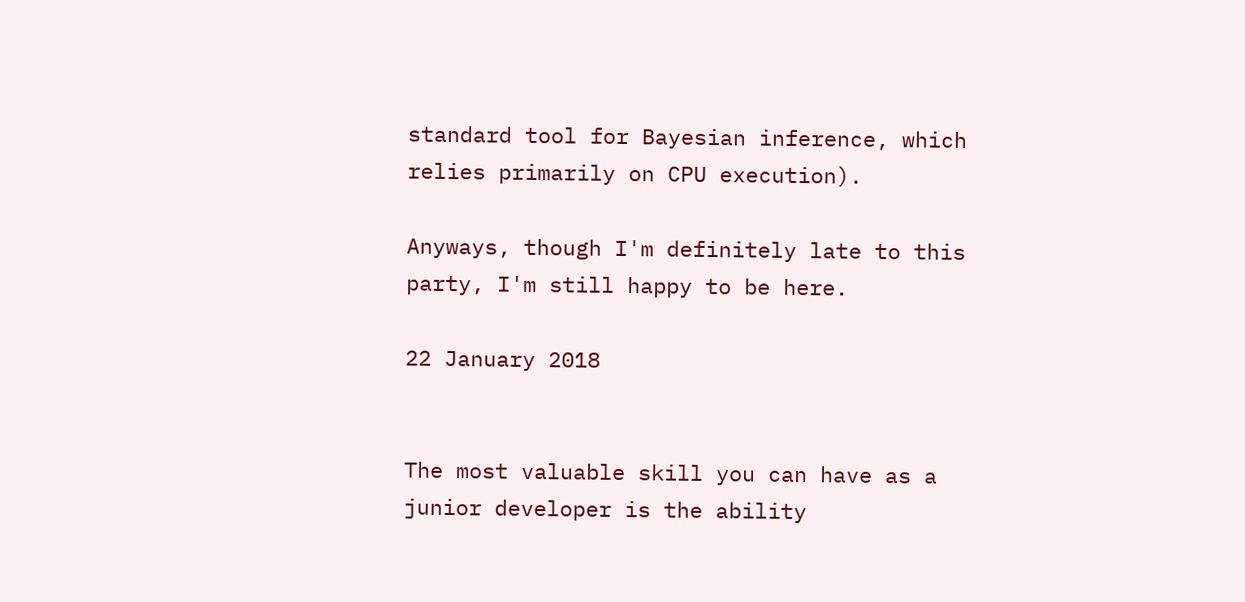standard tool for Bayesian inference, which relies primarily on CPU execution).

Anyways, though I'm definitely late to this party, I'm still happy to be here.

22 January 2018


The most valuable skill you can have as a junior developer is the ability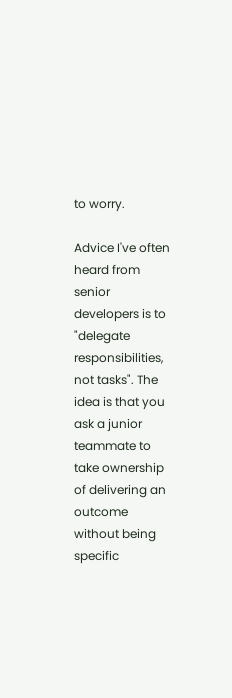to worry.

Advice I've often heard from senior developers is to "delegate responsibilities, not tasks". The idea is that you ask a junior teammate to take ownership of delivering an outcome without being specific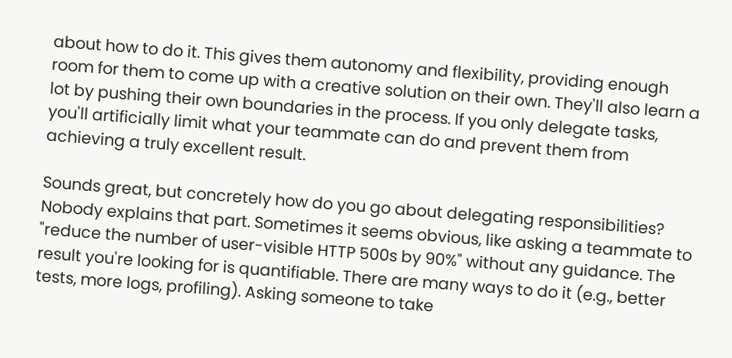about how to do it. This gives them autonomy and flexibility, providing enough room for them to come up with a creative solution on their own. They'll also learn a lot by pushing their own boundaries in the process. If you only delegate tasks, you'll artificially limit what your teammate can do and prevent them from achieving a truly excellent result.

Sounds great, but concretely how do you go about delegating responsibilities? Nobody explains that part. Sometimes it seems obvious, like asking a teammate to "reduce the number of user-visible HTTP 500s by 90%" without any guidance. The result you're looking for is quantifiable. There are many ways to do it (e.g., better tests, more logs, profiling). Asking someone to take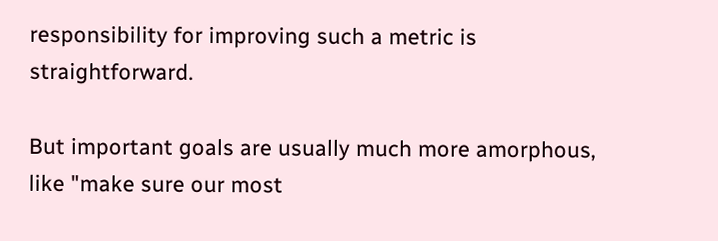responsibility for improving such a metric is straightforward.

But important goals are usually much more amorphous, like "make sure our most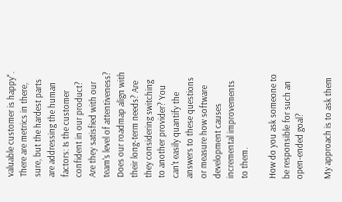valuable customer is happy". There are metrics in there, sure, but the hardest parts are addressing the human factors: Is the customer confident in our product? Are they satisfied with our team's level of attentiveness? Does our roadmap align with their long-term needs? Are they considering switching to another provider? You can't easily quantify the answers to these questions or measure how software development causes incremental improvements to them.

How do you ask someone to be responsible for such an open-ended goal?

My approach is to ask them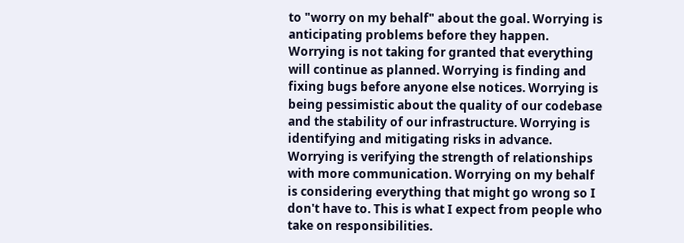to "worry on my behalf" about the goal. Worrying is anticipating problems before they happen. Worrying is not taking for granted that everything will continue as planned. Worrying is finding and fixing bugs before anyone else notices. Worrying is being pessimistic about the quality of our codebase and the stability of our infrastructure. Worrying is identifying and mitigating risks in advance. Worrying is verifying the strength of relationships with more communication. Worrying on my behalf is considering everything that might go wrong so I don't have to. This is what I expect from people who take on responsibilities.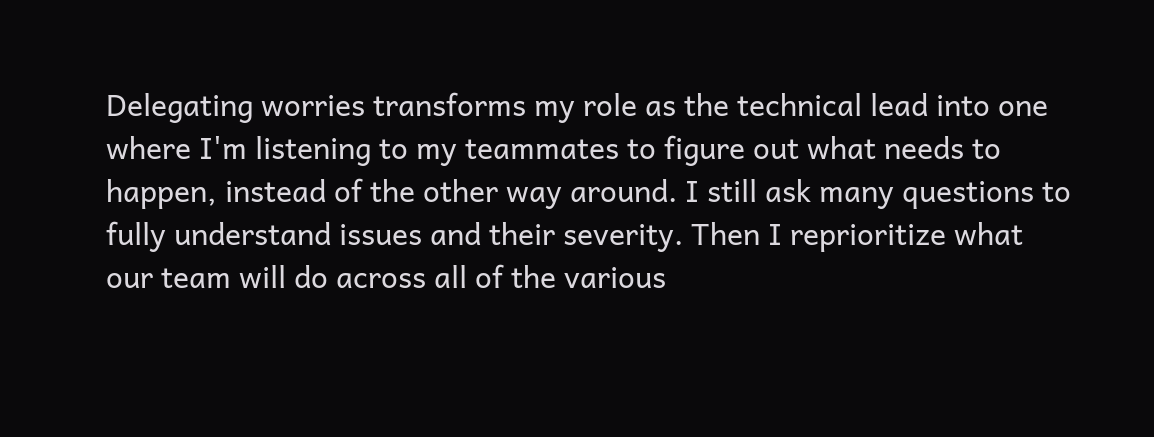Delegating worries transforms my role as the technical lead into one where I'm listening to my teammates to figure out what needs to happen, instead of the other way around. I still ask many questions to fully understand issues and their severity. Then I reprioritize what our team will do across all of the various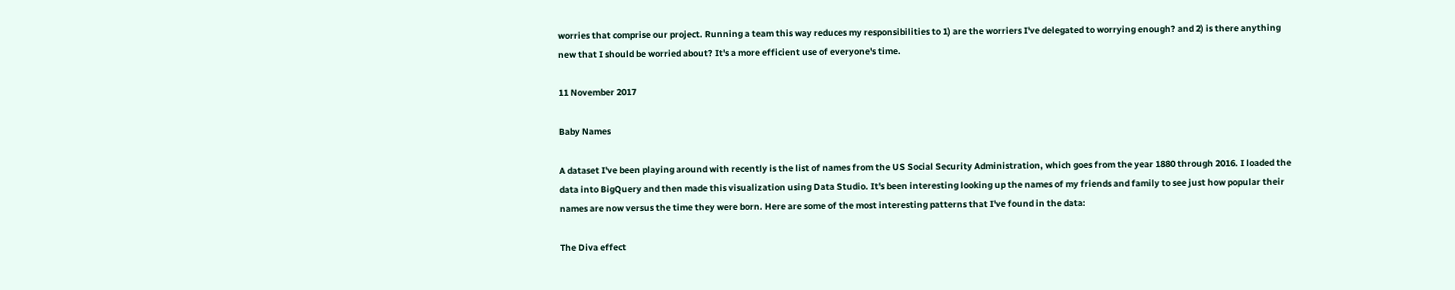worries that comprise our project. Running a team this way reduces my responsibilities to 1) are the worriers I've delegated to worrying enough? and 2) is there anything new that I should be worried about? It's a more efficient use of everyone's time.

11 November 2017

Baby Names

A dataset I've been playing around with recently is the list of names from the US Social Security Administration, which goes from the year 1880 through 2016. I loaded the data into BigQuery and then made this visualization using Data Studio. It's been interesting looking up the names of my friends and family to see just how popular their names are now versus the time they were born. Here are some of the most interesting patterns that I've found in the data:

The Diva effect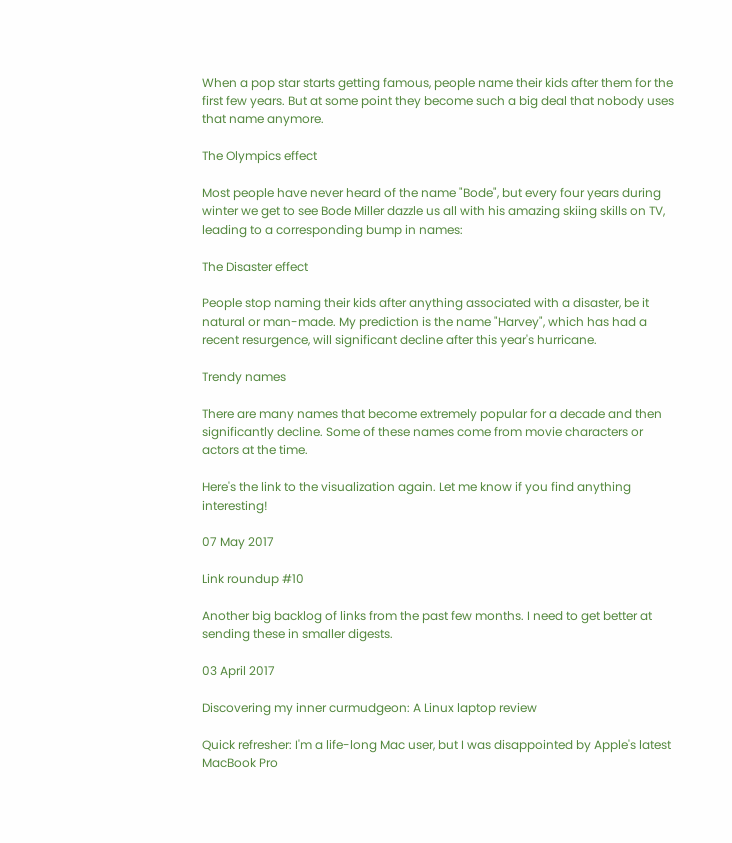When a pop star starts getting famous, people name their kids after them for the first few years. But at some point they become such a big deal that nobody uses that name anymore.

The Olympics effect

Most people have never heard of the name "Bode", but every four years during winter we get to see Bode Miller dazzle us all with his amazing skiing skills on TV, leading to a corresponding bump in names:

The Disaster effect

People stop naming their kids after anything associated with a disaster, be it natural or man-made. My prediction is the name "Harvey", which has had a recent resurgence, will significant decline after this year's hurricane.

Trendy names

There are many names that become extremely popular for a decade and then significantly decline. Some of these names come from movie characters or actors at the time.

Here's the link to the visualization again. Let me know if you find anything interesting!

07 May 2017

Link roundup #10

Another big backlog of links from the past few months. I need to get better at sending these in smaller digests.

03 April 2017

Discovering my inner curmudgeon: A Linux laptop review

Quick refresher: I'm a life-long Mac user, but I was disappointed by Apple's latest MacBook Pro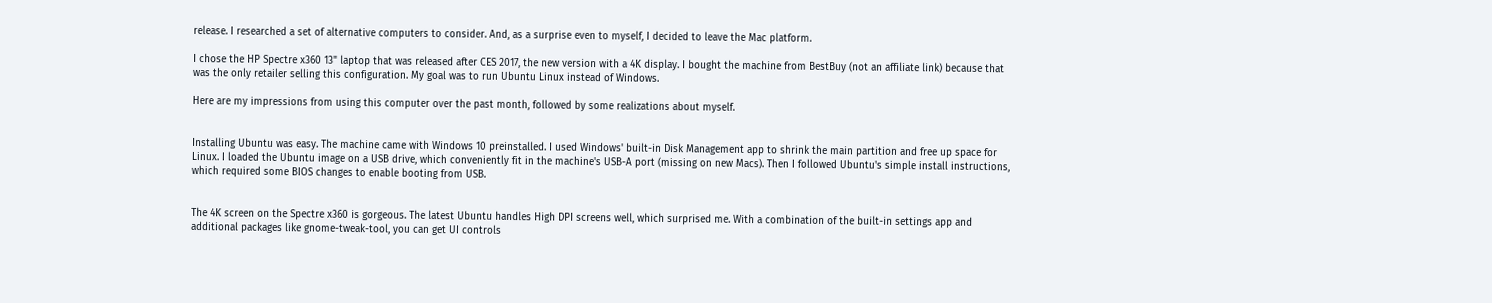release. I researched a set of alternative computers to consider. And, as a surprise even to myself, I decided to leave the Mac platform.

I chose the HP Spectre x360 13" laptop that was released after CES 2017, the new version with a 4K display. I bought the machine from BestBuy (not an affiliate link) because that was the only retailer selling this configuration. My goal was to run Ubuntu Linux instead of Windows.

Here are my impressions from using this computer over the past month, followed by some realizations about myself.


Installing Ubuntu was easy. The machine came with Windows 10 preinstalled. I used Windows' built-in Disk Management app to shrink the main partition and free up space for Linux. I loaded the Ubuntu image on a USB drive, which conveniently fit in the machine's USB-A port (missing on new Macs). Then I followed Ubuntu's simple install instructions, which required some BIOS changes to enable booting from USB.


The 4K screen on the Spectre x360 is gorgeous. The latest Ubuntu handles High DPI screens well, which surprised me. With a combination of the built-in settings app and additional packages like gnome-tweak-tool, you can get UI controls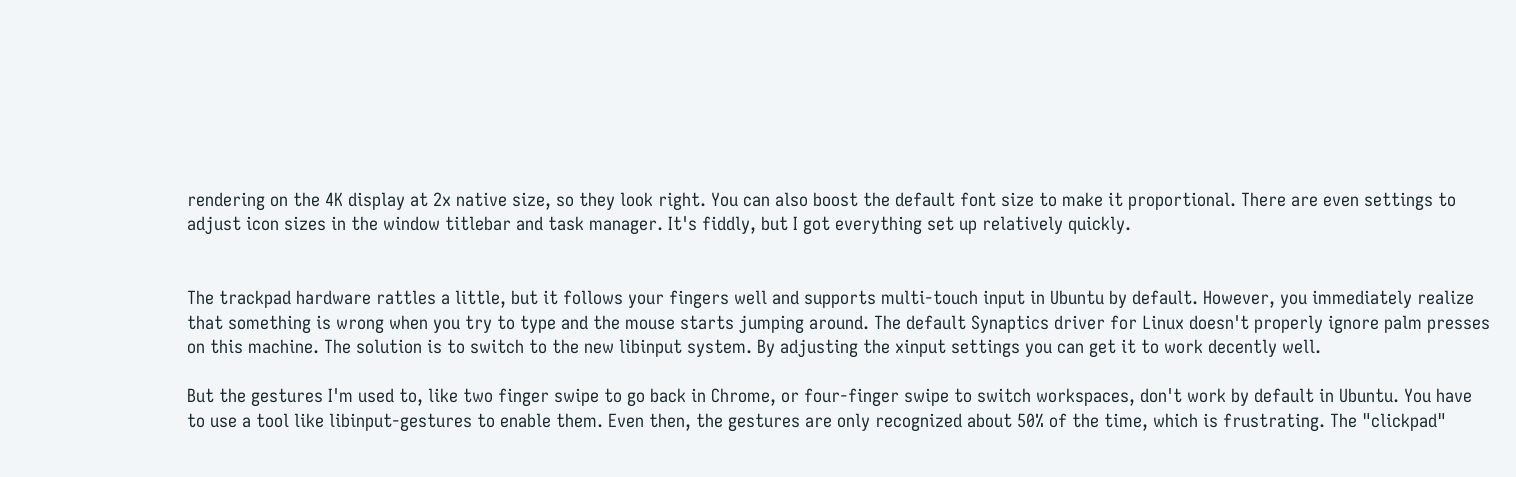rendering on the 4K display at 2x native size, so they look right. You can also boost the default font size to make it proportional. There are even settings to adjust icon sizes in the window titlebar and task manager. It's fiddly, but I got everything set up relatively quickly.


The trackpad hardware rattles a little, but it follows your fingers well and supports multi-touch input in Ubuntu by default. However, you immediately realize that something is wrong when you try to type and the mouse starts jumping around. The default Synaptics driver for Linux doesn't properly ignore palm presses on this machine. The solution is to switch to the new libinput system. By adjusting the xinput settings you can get it to work decently well.

But the gestures I'm used to, like two finger swipe to go back in Chrome, or four-finger swipe to switch workspaces, don't work by default in Ubuntu. You have to use a tool like libinput-gestures to enable them. Even then, the gestures are only recognized about 50% of the time, which is frustrating. The "clickpad"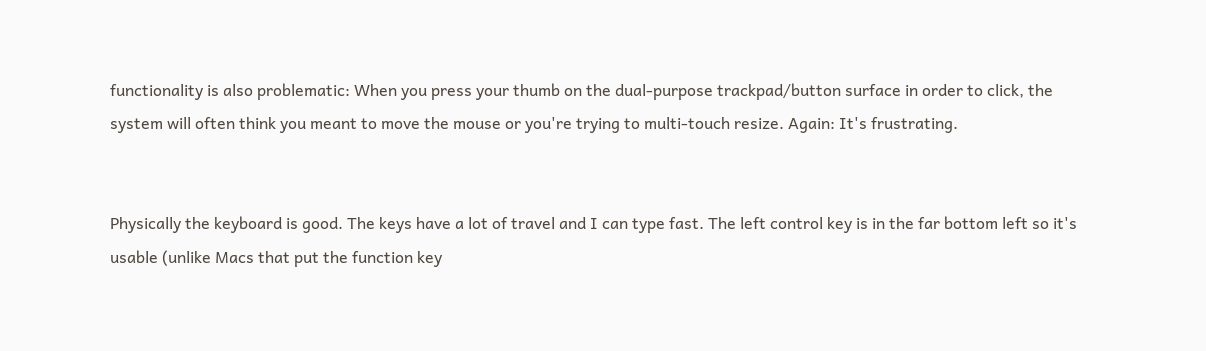functionality is also problematic: When you press your thumb on the dual-purpose trackpad/button surface in order to click, the system will often think you meant to move the mouse or you're trying to multi-touch resize. Again: It's frustrating.


Physically the keyboard is good. The keys have a lot of travel and I can type fast. The left control key is in the far bottom left so it's usable (unlike Macs that put the function key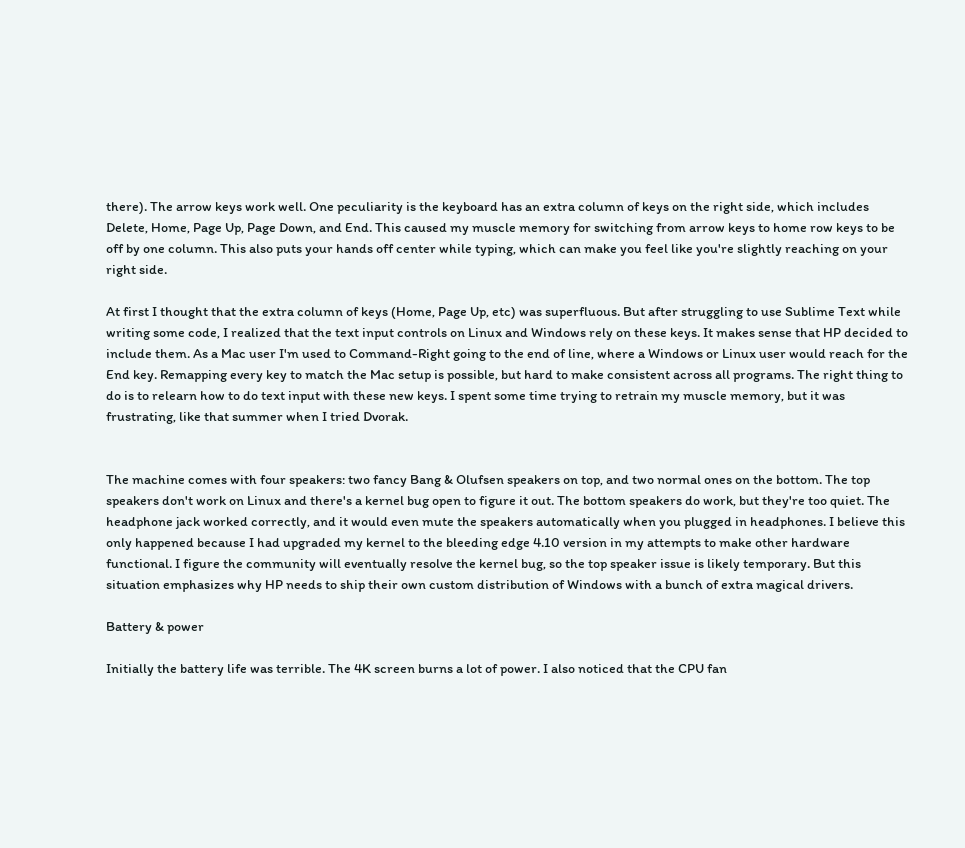there). The arrow keys work well. One peculiarity is the keyboard has an extra column of keys on the right side, which includes Delete, Home, Page Up, Page Down, and End. This caused my muscle memory for switching from arrow keys to home row keys to be off by one column. This also puts your hands off center while typing, which can make you feel like you're slightly reaching on your right side.

At first I thought that the extra column of keys (Home, Page Up, etc) was superfluous. But after struggling to use Sublime Text while writing some code, I realized that the text input controls on Linux and Windows rely on these keys. It makes sense that HP decided to include them. As a Mac user I'm used to Command-Right going to the end of line, where a Windows or Linux user would reach for the End key. Remapping every key to match the Mac setup is possible, but hard to make consistent across all programs. The right thing to do is to relearn how to do text input with these new keys. I spent some time trying to retrain my muscle memory, but it was frustrating, like that summer when I tried Dvorak.


The machine comes with four speakers: two fancy Bang & Olufsen speakers on top, and two normal ones on the bottom. The top speakers don't work on Linux and there's a kernel bug open to figure it out. The bottom speakers do work, but they're too quiet. The headphone jack worked correctly, and it would even mute the speakers automatically when you plugged in headphones. I believe this only happened because I had upgraded my kernel to the bleeding edge 4.10 version in my attempts to make other hardware functional. I figure the community will eventually resolve the kernel bug, so the top speaker issue is likely temporary. But this situation emphasizes why HP needs to ship their own custom distribution of Windows with a bunch of extra magical drivers.

Battery & power

Initially the battery life was terrible. The 4K screen burns a lot of power. I also noticed that the CPU fan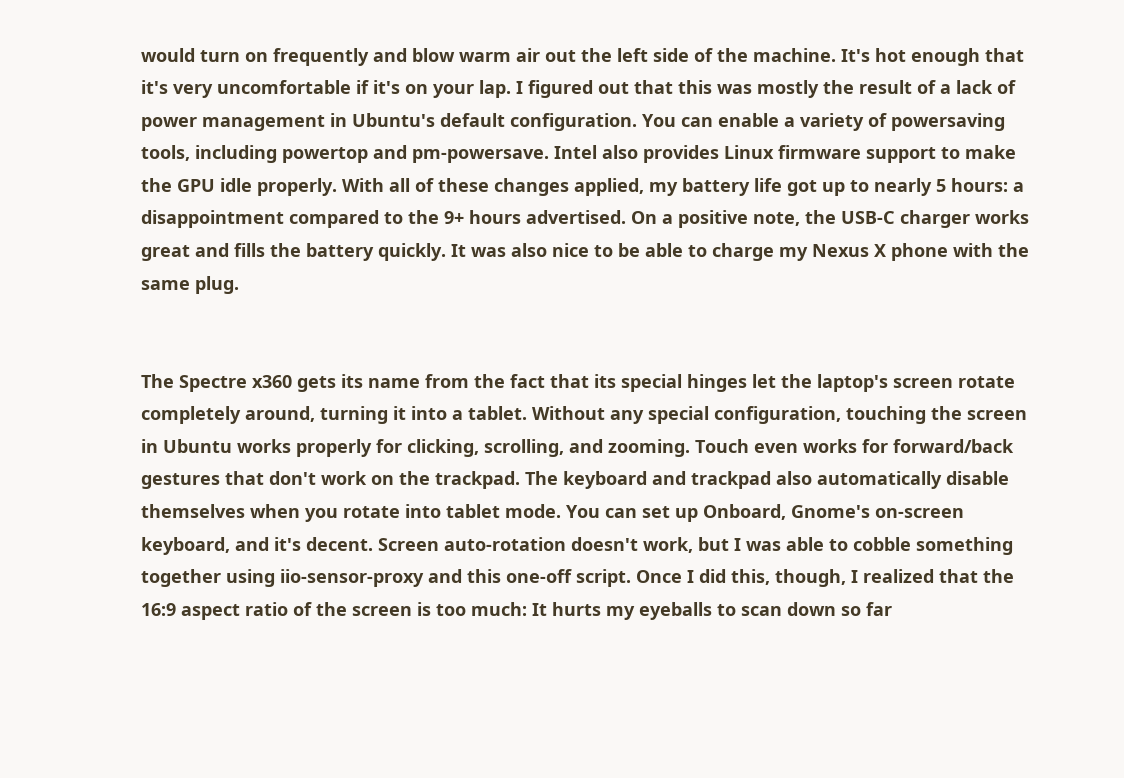would turn on frequently and blow warm air out the left side of the machine. It's hot enough that it's very uncomfortable if it's on your lap. I figured out that this was mostly the result of a lack of power management in Ubuntu's default configuration. You can enable a variety of powersaving tools, including powertop and pm-powersave. Intel also provides Linux firmware support to make the GPU idle properly. With all of these changes applied, my battery life got up to nearly 5 hours: a disappointment compared to the 9+ hours advertised. On a positive note, the USB-C charger works great and fills the battery quickly. It was also nice to be able to charge my Nexus X phone with the same plug.


The Spectre x360 gets its name from the fact that its special hinges let the laptop's screen rotate completely around, turning it into a tablet. Without any special configuration, touching the screen in Ubuntu works properly for clicking, scrolling, and zooming. Touch even works for forward/back gestures that don't work on the trackpad. The keyboard and trackpad also automatically disable themselves when you rotate into tablet mode. You can set up Onboard, Gnome's on-screen keyboard, and it's decent. Screen auto-rotation doesn't work, but I was able to cobble something together using iio-sensor-proxy and this one-off script. Once I did this, though, I realized that the 16:9 aspect ratio of the screen is too much: It hurts my eyeballs to scan down so far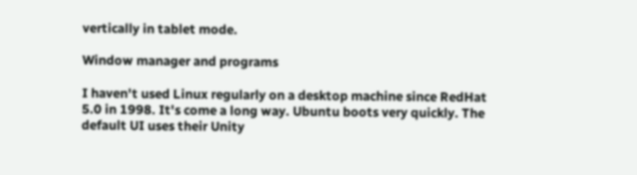vertically in tablet mode.

Window manager and programs

I haven't used Linux regularly on a desktop machine since RedHat 5.0 in 1998. It's come a long way. Ubuntu boots very quickly. The default UI uses their Unity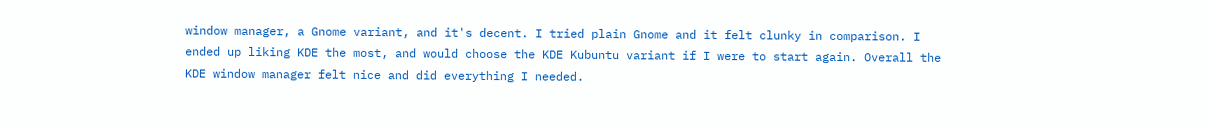window manager, a Gnome variant, and it's decent. I tried plain Gnome and it felt clunky in comparison. I ended up liking KDE the most, and would choose the KDE Kubuntu variant if I were to start again. Overall the KDE window manager felt nice and did everything I needed.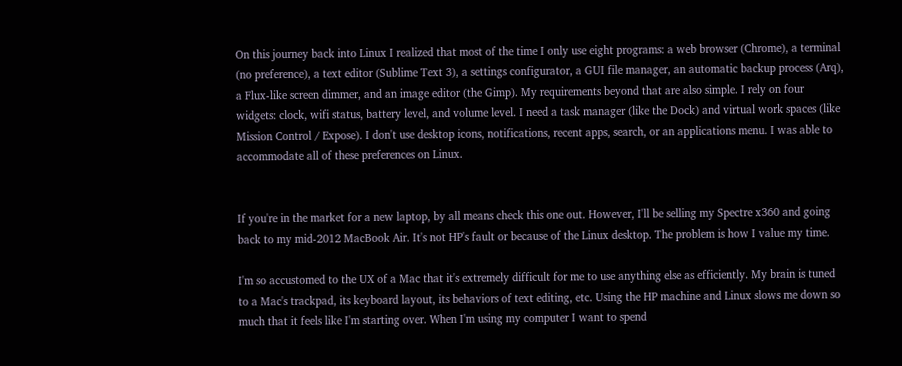On this journey back into Linux I realized that most of the time I only use eight programs: a web browser (Chrome), a terminal (no preference), a text editor (Sublime Text 3), a settings configurator, a GUI file manager, an automatic backup process (Arq), a Flux-like screen dimmer, and an image editor (the Gimp). My requirements beyond that are also simple. I rely on four widgets: clock, wifi status, battery level, and volume level. I need a task manager (like the Dock) and virtual work spaces (like Mission Control / Expose). I don't use desktop icons, notifications, recent apps, search, or an applications menu. I was able to accommodate all of these preferences on Linux.


If you're in the market for a new laptop, by all means check this one out. However, I'll be selling my Spectre x360 and going back to my mid-2012 MacBook Air. It's not HP's fault or because of the Linux desktop. The problem is how I value my time.

I'm so accustomed to the UX of a Mac that it's extremely difficult for me to use anything else as efficiently. My brain is tuned to a Mac's trackpad, its keyboard layout, its behaviors of text editing, etc. Using the HP machine and Linux slows me down so much that it feels like I'm starting over. When I'm using my computer I want to spend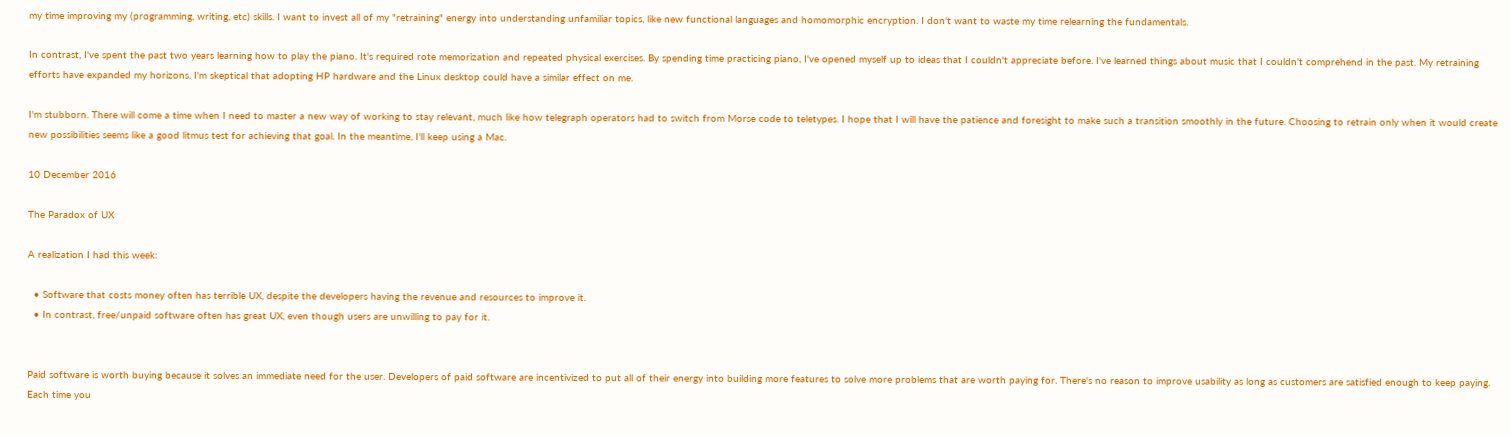my time improving my (programming, writing, etc) skills. I want to invest all of my "retraining" energy into understanding unfamiliar topics, like new functional languages and homomorphic encryption. I don't want to waste my time relearning the fundamentals.

In contrast, I've spent the past two years learning how to play the piano. It's required rote memorization and repeated physical exercises. By spending time practicing piano, I've opened myself up to ideas that I couldn't appreciate before. I've learned things about music that I couldn't comprehend in the past. My retraining efforts have expanded my horizons. I'm skeptical that adopting HP hardware and the Linux desktop could have a similar effect on me.

I'm stubborn. There will come a time when I need to master a new way of working to stay relevant, much like how telegraph operators had to switch from Morse code to teletypes. I hope that I will have the patience and foresight to make such a transition smoothly in the future. Choosing to retrain only when it would create new possibilities seems like a good litmus test for achieving that goal. In the meantime, I'll keep using a Mac.

10 December 2016

The Paradox of UX

A realization I had this week:

  • Software that costs money often has terrible UX, despite the developers having the revenue and resources to improve it.
  • In contrast, free/unpaid software often has great UX, even though users are unwilling to pay for it.


Paid software is worth buying because it solves an immediate need for the user. Developers of paid software are incentivized to put all of their energy into building more features to solve more problems that are worth paying for. There's no reason to improve usability as long as customers are satisfied enough to keep paying. Each time you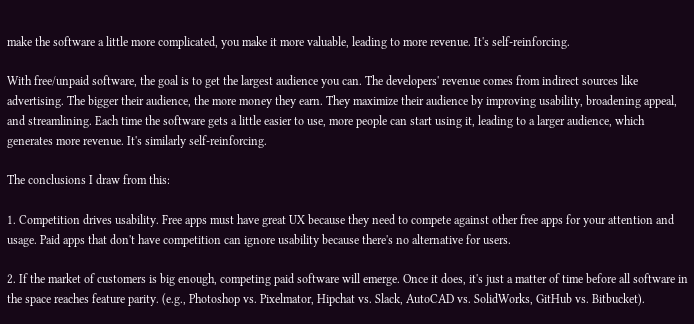make the software a little more complicated, you make it more valuable, leading to more revenue. It's self-reinforcing.

With free/unpaid software, the goal is to get the largest audience you can. The developers' revenue comes from indirect sources like advertising. The bigger their audience, the more money they earn. They maximize their audience by improving usability, broadening appeal, and streamlining. Each time the software gets a little easier to use, more people can start using it, leading to a larger audience, which generates more revenue. It's similarly self-reinforcing.

The conclusions I draw from this:

1. Competition drives usability. Free apps must have great UX because they need to compete against other free apps for your attention and usage. Paid apps that don't have competition can ignore usability because there's no alternative for users.

2. If the market of customers is big enough, competing paid software will emerge. Once it does, it's just a matter of time before all software in the space reaches feature parity. (e.g., Photoshop vs. Pixelmator, Hipchat vs. Slack, AutoCAD vs. SolidWorks, GitHub vs. Bitbucket).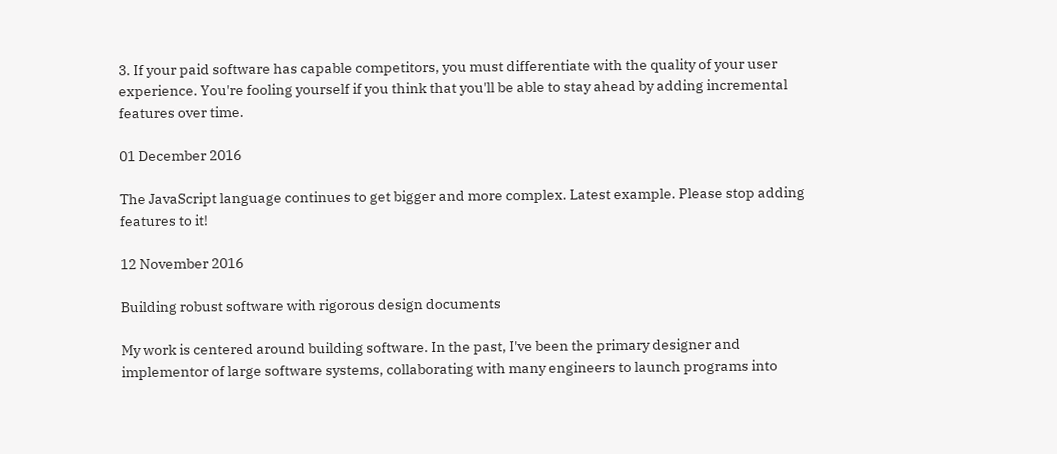3. If your paid software has capable competitors, you must differentiate with the quality of your user experience. You're fooling yourself if you think that you'll be able to stay ahead by adding incremental features over time.

01 December 2016

The JavaScript language continues to get bigger and more complex. Latest example. Please stop adding features to it!

12 November 2016

Building robust software with rigorous design documents

My work is centered around building software. In the past, I've been the primary designer and implementor of large software systems, collaborating with many engineers to launch programs into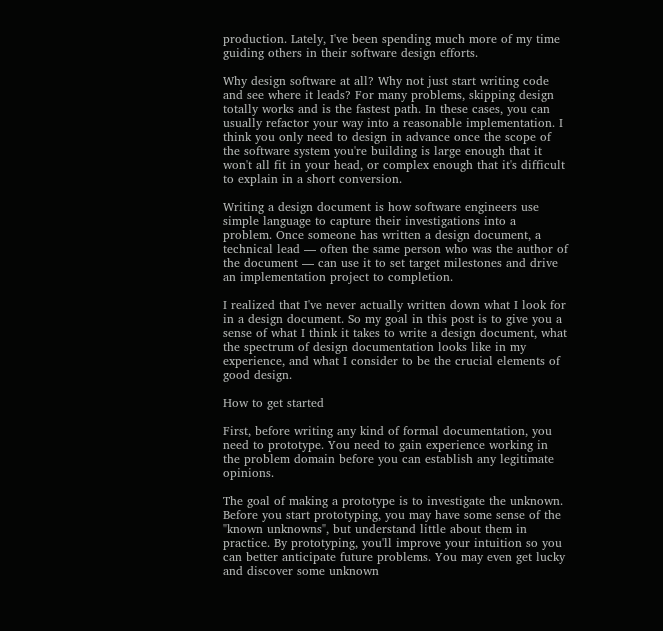production. Lately, I've been spending much more of my time guiding others in their software design efforts.

Why design software at all? Why not just start writing code and see where it leads? For many problems, skipping design totally works and is the fastest path. In these cases, you can usually refactor your way into a reasonable implementation. I think you only need to design in advance once the scope of the software system you're building is large enough that it won't all fit in your head, or complex enough that it's difficult to explain in a short conversion.

Writing a design document is how software engineers use simple language to capture their investigations into a problem. Once someone has written a design document, a technical lead — often the same person who was the author of the document — can use it to set target milestones and drive an implementation project to completion.

I realized that I've never actually written down what I look for in a design document. So my goal in this post is to give you a sense of what I think it takes to write a design document, what the spectrum of design documentation looks like in my experience, and what I consider to be the crucial elements of good design.

How to get started

First, before writing any kind of formal documentation, you need to prototype. You need to gain experience working in the problem domain before you can establish any legitimate opinions.

The goal of making a prototype is to investigate the unknown. Before you start prototyping, you may have some sense of the "known unknowns", but understand little about them in practice. By prototyping, you'll improve your intuition so you can better anticipate future problems. You may even get lucky and discover some unknown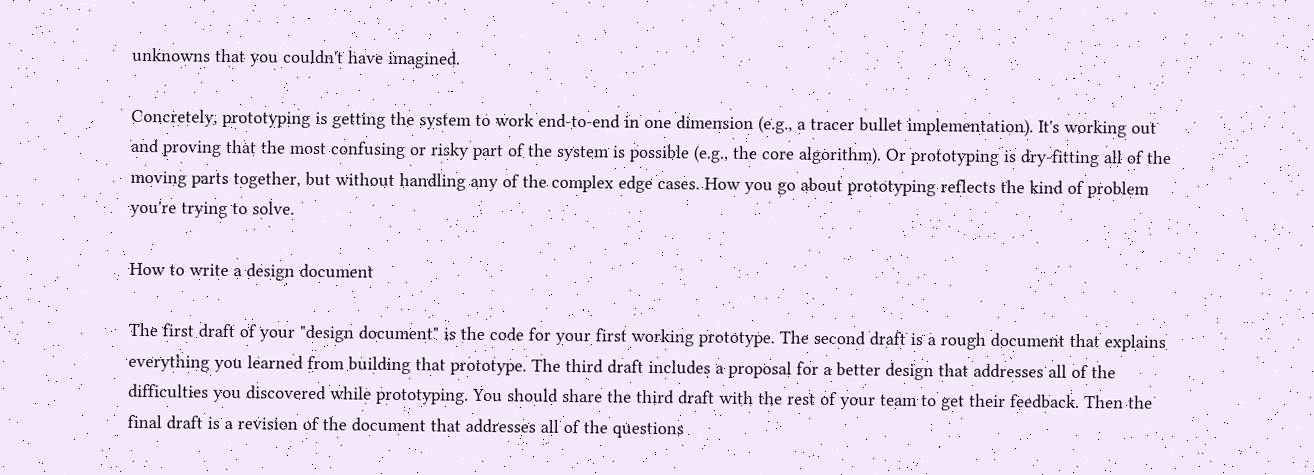unknowns that you couldn't have imagined.

Concretely, prototyping is getting the system to work end-to-end in one dimension (e.g., a tracer bullet implementation). It's working out and proving that the most confusing or risky part of the system is possible (e.g., the core algorithm). Or prototyping is dry-fitting all of the moving parts together, but without handling any of the complex edge cases. How you go about prototyping reflects the kind of problem you're trying to solve.

How to write a design document

The first draft of your "design document" is the code for your first working prototype. The second draft is a rough document that explains everything you learned from building that prototype. The third draft includes a proposal for a better design that addresses all of the difficulties you discovered while prototyping. You should share the third draft with the rest of your team to get their feedback. Then the final draft is a revision of the document that addresses all of the questions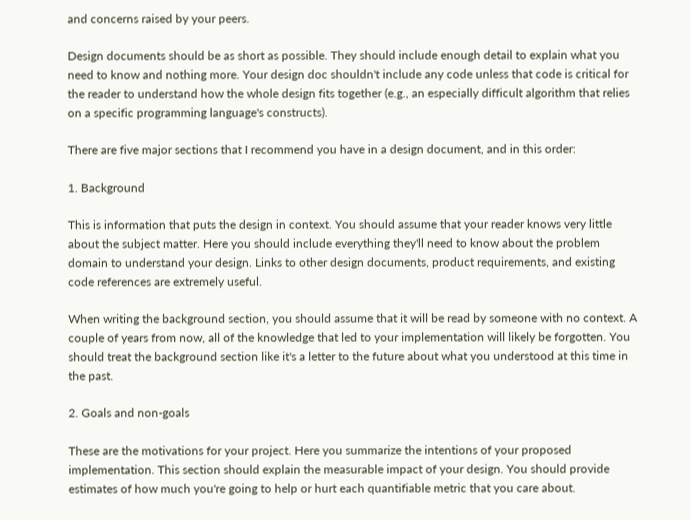and concerns raised by your peers.

Design documents should be as short as possible. They should include enough detail to explain what you need to know and nothing more. Your design doc shouldn't include any code unless that code is critical for the reader to understand how the whole design fits together (e.g., an especially difficult algorithm that relies on a specific programming language's constructs).

There are five major sections that I recommend you have in a design document, and in this order:

1. Background

This is information that puts the design in context. You should assume that your reader knows very little about the subject matter. Here you should include everything they'll need to know about the problem domain to understand your design. Links to other design documents, product requirements, and existing code references are extremely useful.

When writing the background section, you should assume that it will be read by someone with no context. A couple of years from now, all of the knowledge that led to your implementation will likely be forgotten. You should treat the background section like it's a letter to the future about what you understood at this time in the past.

2. Goals and non-goals

These are the motivations for your project. Here you summarize the intentions of your proposed implementation. This section should explain the measurable impact of your design. You should provide estimates of how much you're going to help or hurt each quantifiable metric that you care about.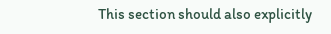This section should also explicitly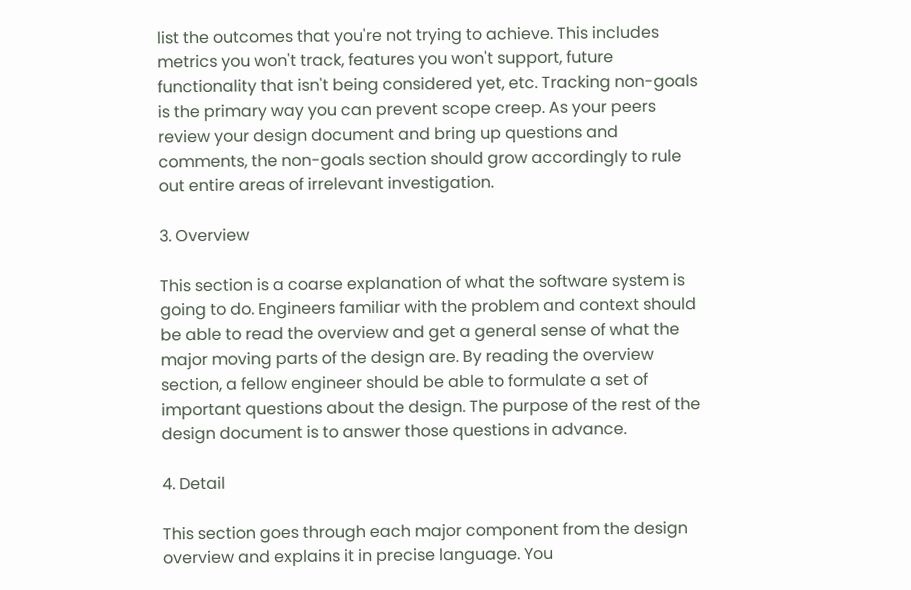list the outcomes that you're not trying to achieve. This includes metrics you won't track, features you won't support, future functionality that isn't being considered yet, etc. Tracking non-goals is the primary way you can prevent scope creep. As your peers review your design document and bring up questions and comments, the non-goals section should grow accordingly to rule out entire areas of irrelevant investigation.

3. Overview

This section is a coarse explanation of what the software system is going to do. Engineers familiar with the problem and context should be able to read the overview and get a general sense of what the major moving parts of the design are. By reading the overview section, a fellow engineer should be able to formulate a set of important questions about the design. The purpose of the rest of the design document is to answer those questions in advance.

4. Detail

This section goes through each major component from the design overview and explains it in precise language. You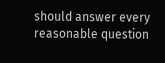should answer every reasonable question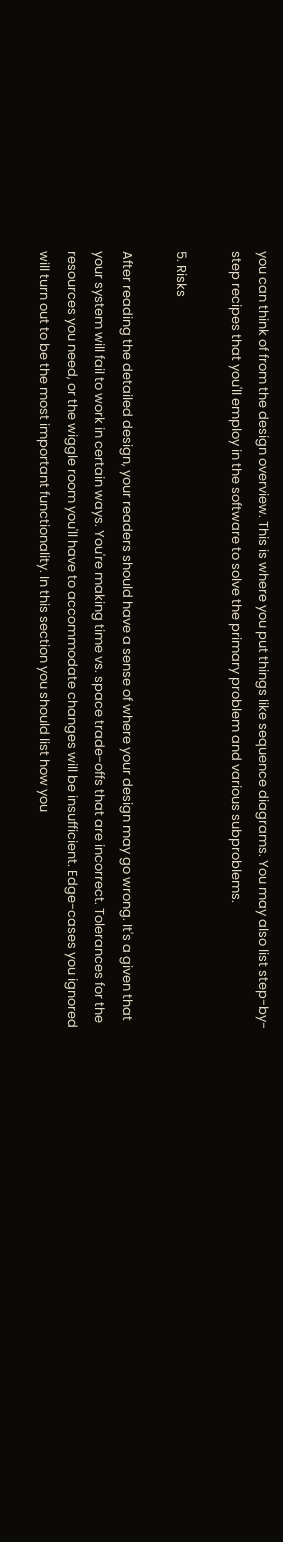you can think of from the design overview. This is where you put things like sequence diagrams. You may also list step-by-step recipes that you'll employ in the software to solve the primary problem and various subproblems.

5. Risks

After reading the detailed design, your readers should have a sense of where your design may go wrong. It's a given that your system will fail to work in certain ways. You're making time vs. space trade-offs that are incorrect. Tolerances for the resources you need, or the wiggle room you'll have to accommodate changes will be insufficient. Edge-cases you ignored will turn out to be the most important functionality. In this section you should list how you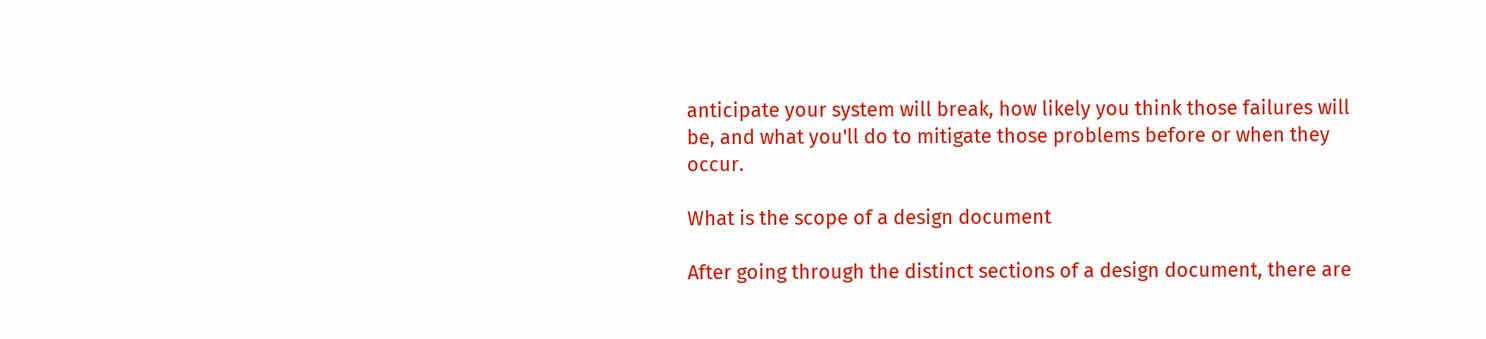anticipate your system will break, how likely you think those failures will be, and what you'll do to mitigate those problems before or when they occur.

What is the scope of a design document

After going through the distinct sections of a design document, there are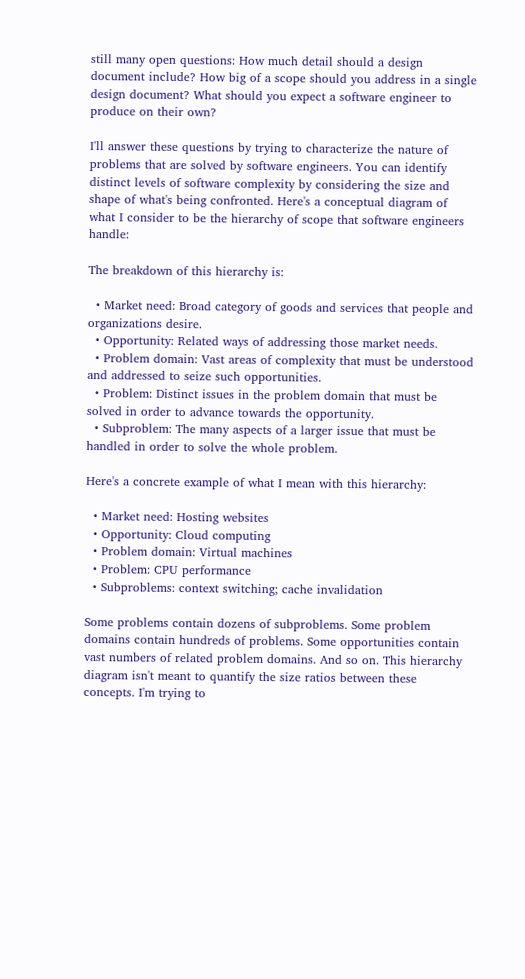still many open questions: How much detail should a design document include? How big of a scope should you address in a single design document? What should you expect a software engineer to produce on their own?

I'll answer these questions by trying to characterize the nature of problems that are solved by software engineers. You can identify distinct levels of software complexity by considering the size and shape of what's being confronted. Here's a conceptual diagram of what I consider to be the hierarchy of scope that software engineers handle:

The breakdown of this hierarchy is:

  • Market need: Broad category of goods and services that people and organizations desire.
  • Opportunity: Related ways of addressing those market needs.
  • Problem domain: Vast areas of complexity that must be understood and addressed to seize such opportunities.
  • Problem: Distinct issues in the problem domain that must be solved in order to advance towards the opportunity.
  • Subproblem: The many aspects of a larger issue that must be handled in order to solve the whole problem.

Here's a concrete example of what I mean with this hierarchy:

  • Market need: Hosting websites
  • Opportunity: Cloud computing
  • Problem domain: Virtual machines
  • Problem: CPU performance
  • Subproblems: context switching; cache invalidation

Some problems contain dozens of subproblems. Some problem domains contain hundreds of problems. Some opportunities contain vast numbers of related problem domains. And so on. This hierarchy diagram isn't meant to quantify the size ratios between these concepts. I'm trying to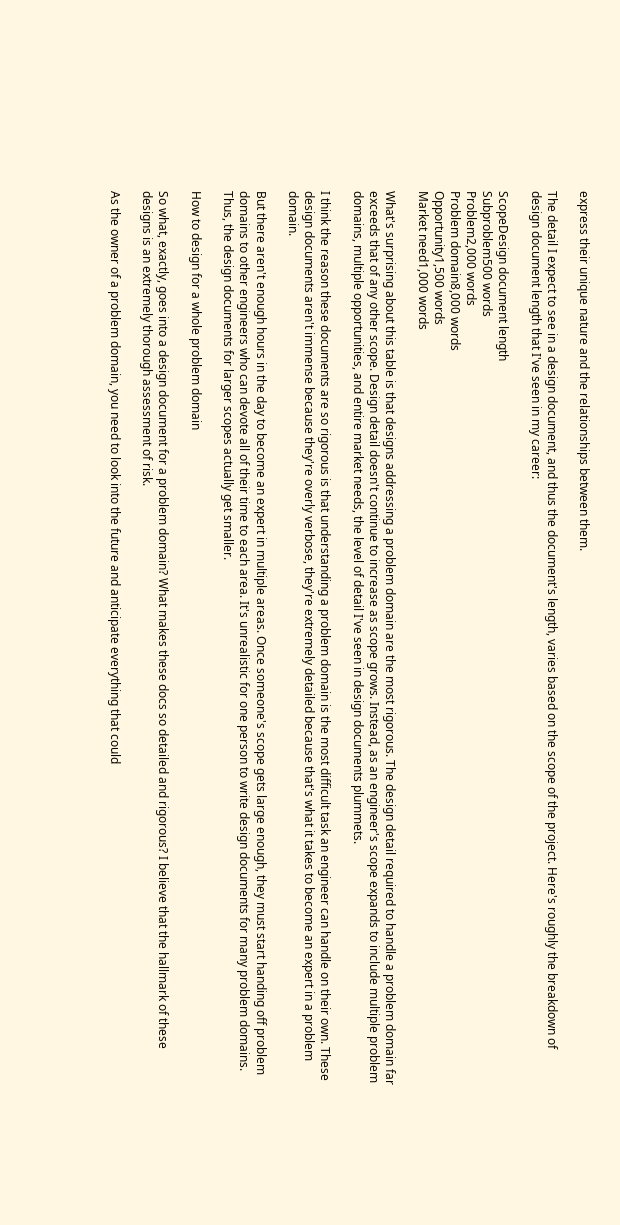express their unique nature and the relationships between them.

The detail I expect to see in a design document, and thus the document's length, varies based on the scope of the project. Here's roughly the breakdown of design document length that I've seen in my career:

ScopeDesign document length
Subproblem500 words
Problem2,000 words
Problem domain8,000 words
Opportunity1,500 words
Market need1,000 words

What's surprising about this table is that designs addressing a problem domain are the most rigorous. The design detail required to handle a problem domain far exceeds that of any other scope. Design detail doesn't continue to increase as scope grows. Instead, as an engineer's scope expands to include multiple problem domains, multiple opportunities, and entire market needs, the level of detail I've seen in design documents plummets.

I think the reason these documents are so rigorous is that understanding a problem domain is the most difficult task an engineer can handle on their own. These design documents aren't immense because they're overly verbose, they're extremely detailed because that's what it takes to become an expert in a problem domain.

But there aren't enough hours in the day to become an expert in multiple areas. Once someone's scope gets large enough, they must start handing off problem domains to other engineers who can devote all of their time to each area. It's unrealistic for one person to write design documents for many problem domains. Thus, the design documents for larger scopes actually get smaller.

How to design for a whole problem domain

So what, exactly, goes into a design document for a problem domain? What makes these docs so detailed and rigorous? I believe that the hallmark of these designs is an extremely thorough assessment of risk.

As the owner of a problem domain, you need to look into the future and anticipate everything that could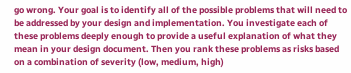go wrong. Your goal is to identify all of the possible problems that will need to be addressed by your design and implementation. You investigate each of these problems deeply enough to provide a useful explanation of what they mean in your design document. Then you rank these problems as risks based on a combination of severity (low, medium, high)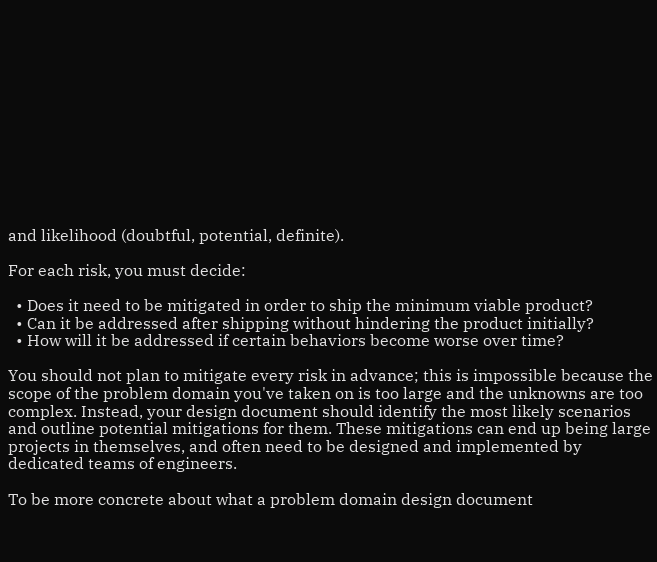and likelihood (doubtful, potential, definite).

For each risk, you must decide:

  • Does it need to be mitigated in order to ship the minimum viable product?
  • Can it be addressed after shipping without hindering the product initially?
  • How will it be addressed if certain behaviors become worse over time?

You should not plan to mitigate every risk in advance; this is impossible because the scope of the problem domain you've taken on is too large and the unknowns are too complex. Instead, your design document should identify the most likely scenarios and outline potential mitigations for them. These mitigations can end up being large projects in themselves, and often need to be designed and implemented by dedicated teams of engineers.

To be more concrete about what a problem domain design document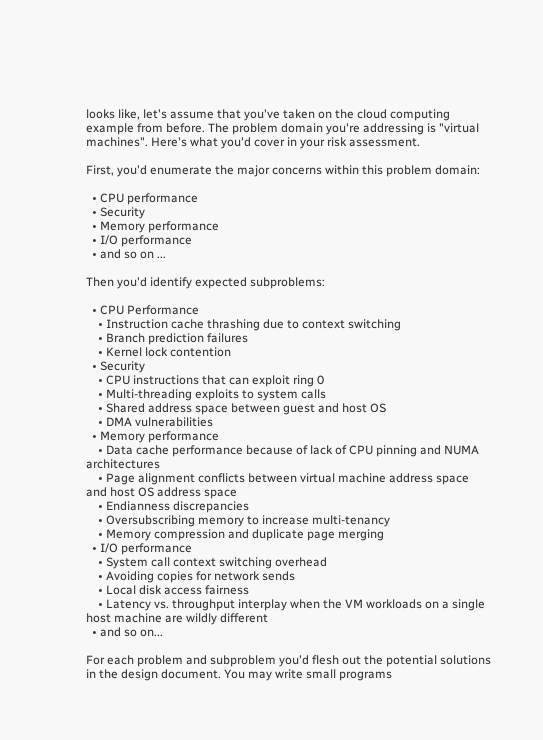looks like, let's assume that you've taken on the cloud computing example from before. The problem domain you're addressing is "virtual machines". Here's what you'd cover in your risk assessment.

First, you'd enumerate the major concerns within this problem domain:

  • CPU performance
  • Security
  • Memory performance
  • I/O performance
  • and so on ...

Then you'd identify expected subproblems:

  • CPU Performance
    • Instruction cache thrashing due to context switching
    • Branch prediction failures
    • Kernel lock contention
  • Security
    • CPU instructions that can exploit ring 0
    • Multi-threading exploits to system calls
    • Shared address space between guest and host OS
    • DMA vulnerabilities
  • Memory performance
    • Data cache performance because of lack of CPU pinning and NUMA architectures
    • Page alignment conflicts between virtual machine address space and host OS address space
    • Endianness discrepancies
    • Oversubscribing memory to increase multi-tenancy
    • Memory compression and duplicate page merging
  • I/O performance
    • System call context switching overhead
    • Avoiding copies for network sends
    • Local disk access fairness
    • Latency vs. throughput interplay when the VM workloads on a single host machine are wildly different
  • and so on...

For each problem and subproblem you'd flesh out the potential solutions in the design document. You may write small programs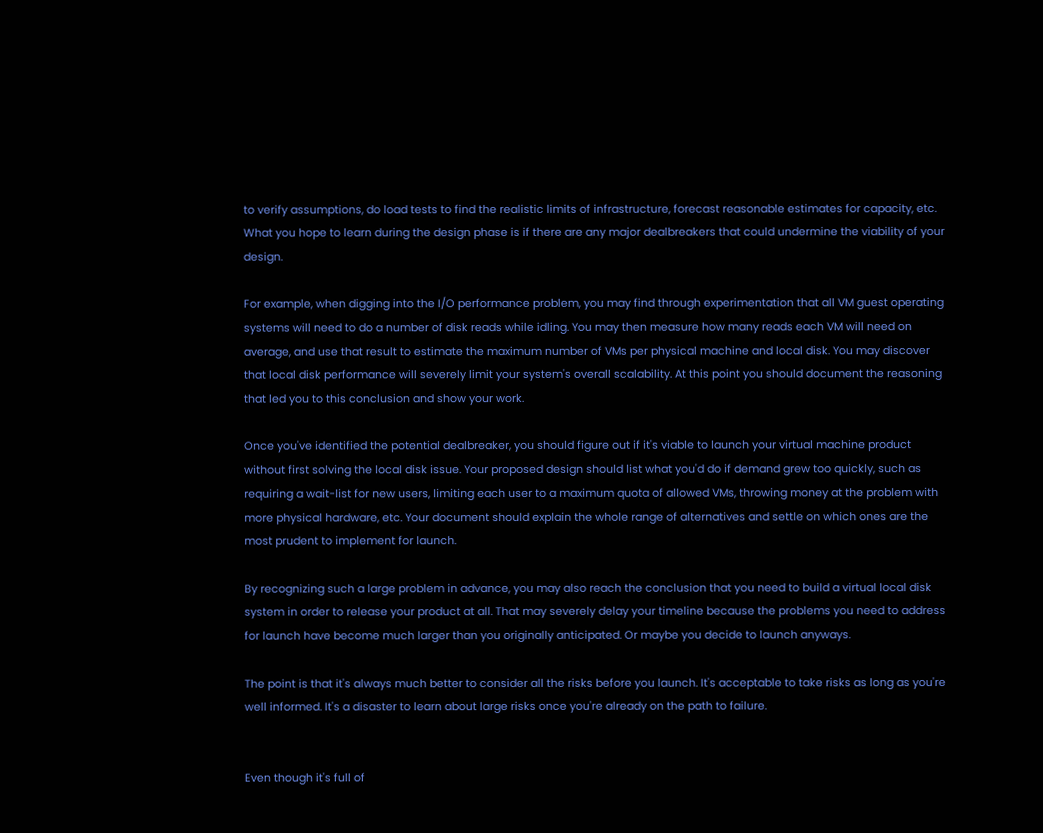to verify assumptions, do load tests to find the realistic limits of infrastructure, forecast reasonable estimates for capacity, etc. What you hope to learn during the design phase is if there are any major dealbreakers that could undermine the viability of your design.

For example, when digging into the I/O performance problem, you may find through experimentation that all VM guest operating systems will need to do a number of disk reads while idling. You may then measure how many reads each VM will need on average, and use that result to estimate the maximum number of VMs per physical machine and local disk. You may discover that local disk performance will severely limit your system's overall scalability. At this point you should document the reasoning that led you to this conclusion and show your work.

Once you've identified the potential dealbreaker, you should figure out if it's viable to launch your virtual machine product without first solving the local disk issue. Your proposed design should list what you'd do if demand grew too quickly, such as requiring a wait-list for new users, limiting each user to a maximum quota of allowed VMs, throwing money at the problem with more physical hardware, etc. Your document should explain the whole range of alternatives and settle on which ones are the most prudent to implement for launch.

By recognizing such a large problem in advance, you may also reach the conclusion that you need to build a virtual local disk system in order to release your product at all. That may severely delay your timeline because the problems you need to address for launch have become much larger than you originally anticipated. Or maybe you decide to launch anyways.

The point is that it's always much better to consider all the risks before you launch. It's acceptable to take risks as long as you're well informed. It's a disaster to learn about large risks once you're already on the path to failure.


Even though it's full of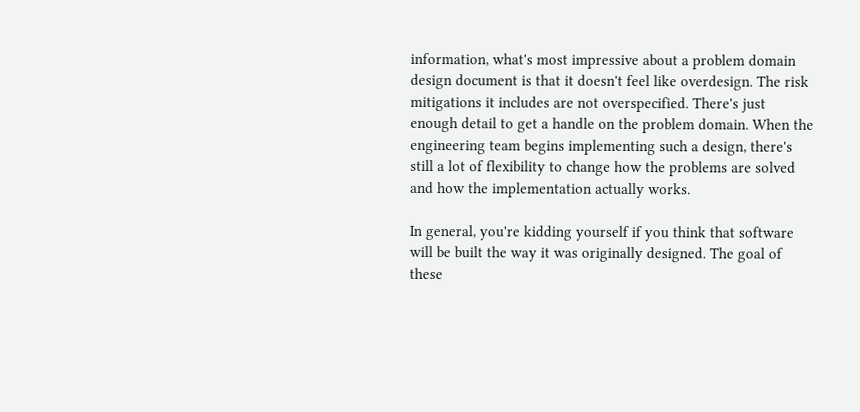information, what's most impressive about a problem domain design document is that it doesn't feel like overdesign. The risk mitigations it includes are not overspecified. There's just enough detail to get a handle on the problem domain. When the engineering team begins implementing such a design, there's still a lot of flexibility to change how the problems are solved and how the implementation actually works.

In general, you're kidding yourself if you think that software will be built the way it was originally designed. The goal of these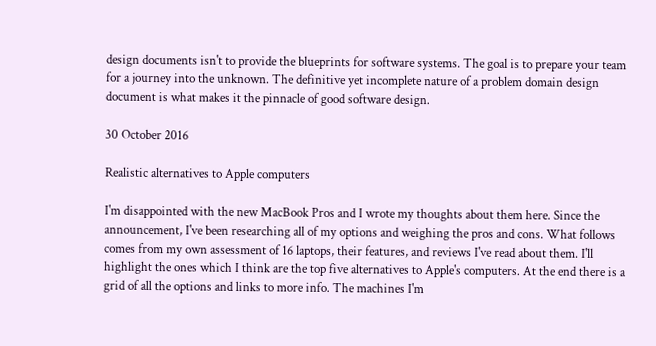design documents isn't to provide the blueprints for software systems. The goal is to prepare your team for a journey into the unknown. The definitive yet incomplete nature of a problem domain design document is what makes it the pinnacle of good software design.

30 October 2016

Realistic alternatives to Apple computers

I'm disappointed with the new MacBook Pros and I wrote my thoughts about them here. Since the announcement, I've been researching all of my options and weighing the pros and cons. What follows comes from my own assessment of 16 laptops, their features, and reviews I've read about them. I'll highlight the ones which I think are the top five alternatives to Apple's computers. At the end there is a grid of all the options and links to more info. The machines I'm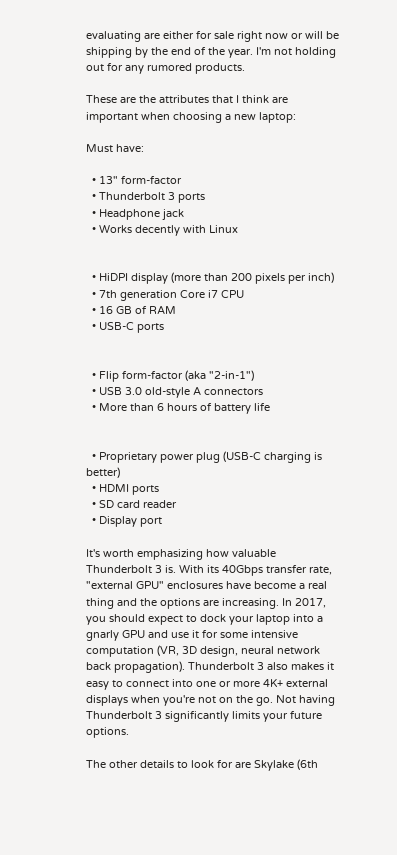evaluating are either for sale right now or will be shipping by the end of the year. I'm not holding out for any rumored products.

These are the attributes that I think are important when choosing a new laptop:

Must have:

  • 13" form-factor
  • Thunderbolt 3 ports
  • Headphone jack
  • Works decently with Linux


  • HiDPI display (more than 200 pixels per inch)
  • 7th generation Core i7 CPU
  • 16 GB of RAM
  • USB-C ports


  • Flip form-factor (aka "2-in-1")
  • USB 3.0 old-style A connectors
  • More than 6 hours of battery life


  • Proprietary power plug (USB-C charging is better)
  • HDMI ports
  • SD card reader
  • Display port

It's worth emphasizing how valuable Thunderbolt 3 is. With its 40Gbps transfer rate, "external GPU" enclosures have become a real thing and the options are increasing. In 2017, you should expect to dock your laptop into a gnarly GPU and use it for some intensive computation (VR, 3D design, neural network back propagation). Thunderbolt 3 also makes it easy to connect into one or more 4K+ external displays when you're not on the go. Not having Thunderbolt 3 significantly limits your future options.

The other details to look for are Skylake (6th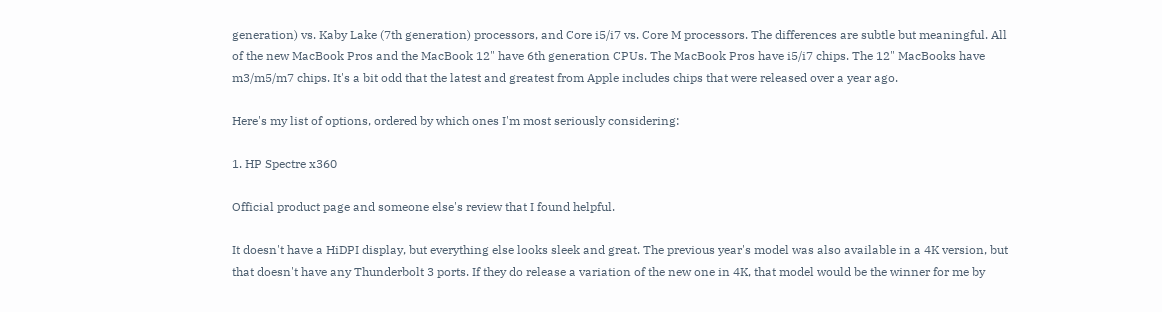generation) vs. Kaby Lake (7th generation) processors, and Core i5/i7 vs. Core M processors. The differences are subtle but meaningful. All of the new MacBook Pros and the MacBook 12" have 6th generation CPUs. The MacBook Pros have i5/i7 chips. The 12" MacBooks have m3/m5/m7 chips. It's a bit odd that the latest and greatest from Apple includes chips that were released over a year ago.

Here's my list of options, ordered by which ones I'm most seriously considering:

1. HP Spectre x360

Official product page and someone else's review that I found helpful.

It doesn't have a HiDPI display, but everything else looks sleek and great. The previous year's model was also available in a 4K version, but that doesn't have any Thunderbolt 3 ports. If they do release a variation of the new one in 4K, that model would be the winner for me by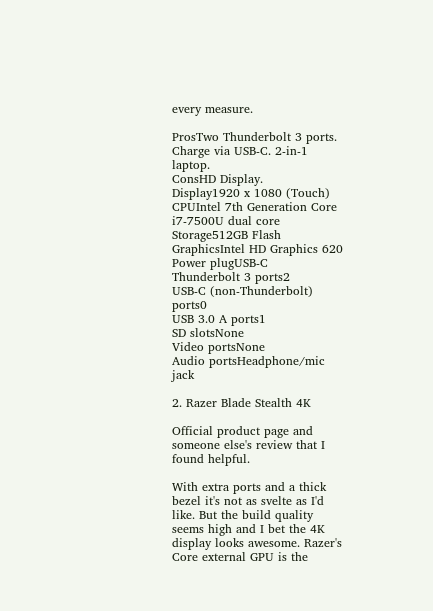every measure.

ProsTwo Thunderbolt 3 ports. Charge via USB-C. 2-in-1 laptop.
ConsHD Display.
Display1920 x 1080 (Touch)
CPUIntel 7th Generation Core i7-7500U dual core
Storage512GB Flash
GraphicsIntel HD Graphics 620
Power plugUSB-C
Thunderbolt 3 ports2
USB-C (non-Thunderbolt) ports0
USB 3.0 A ports1
SD slotsNone
Video portsNone
Audio portsHeadphone/mic jack

2. Razer Blade Stealth 4K

Official product page and someone else's review that I found helpful.

With extra ports and a thick bezel it's not as svelte as I'd like. But the build quality seems high and I bet the 4K display looks awesome. Razer's Core external GPU is the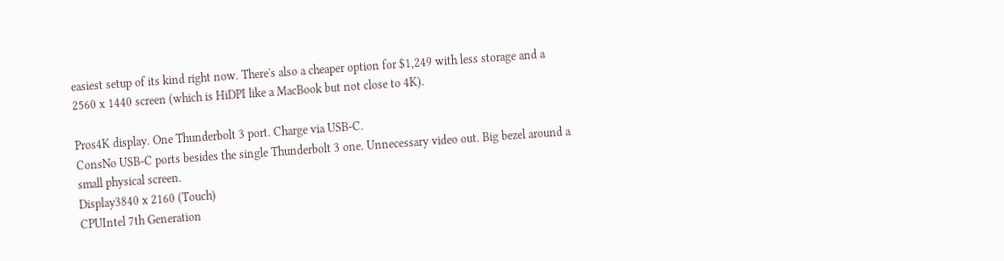easiest setup of its kind right now. There's also a cheaper option for $1,249 with less storage and a 2560 x 1440 screen (which is HiDPI like a MacBook but not close to 4K).

Pros4K display. One Thunderbolt 3 port. Charge via USB-C.
ConsNo USB-C ports besides the single Thunderbolt 3 one. Unnecessary video out. Big bezel around a small physical screen.
Display3840 x 2160 (Touch)
CPUIntel 7th Generation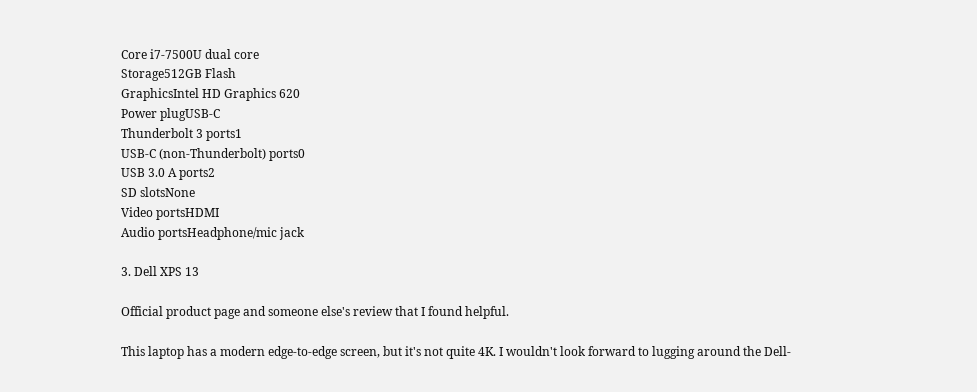Core i7-7500U dual core
Storage512GB Flash
GraphicsIntel HD Graphics 620
Power plugUSB-C
Thunderbolt 3 ports1
USB-C (non-Thunderbolt) ports0
USB 3.0 A ports2
SD slotsNone
Video portsHDMI
Audio portsHeadphone/mic jack

3. Dell XPS 13

Official product page and someone else's review that I found helpful.

This laptop has a modern edge-to-edge screen, but it's not quite 4K. I wouldn't look forward to lugging around the Dell-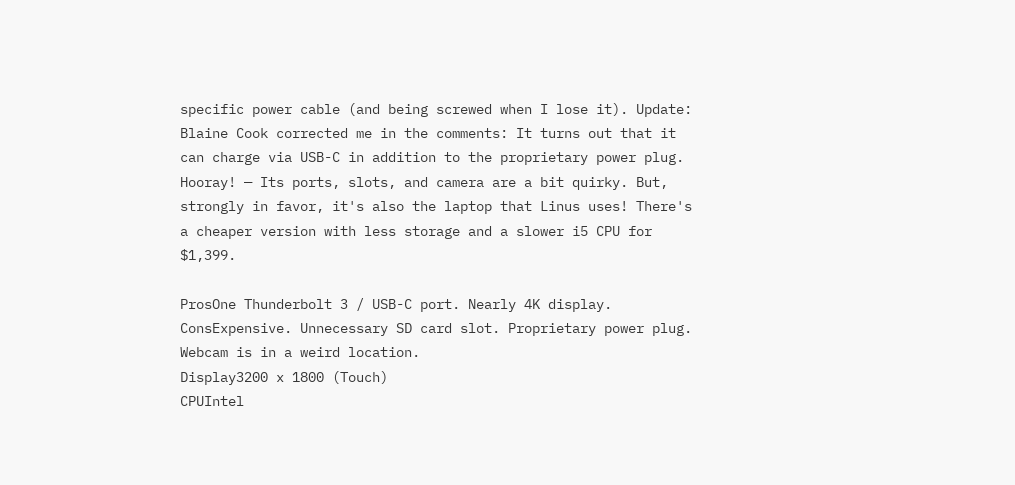specific power cable (and being screwed when I lose it). Update: Blaine Cook corrected me in the comments: It turns out that it can charge via USB-C in addition to the proprietary power plug. Hooray! — Its ports, slots, and camera are a bit quirky. But, strongly in favor, it's also the laptop that Linus uses! There's a cheaper version with less storage and a slower i5 CPU for $1,399.

ProsOne Thunderbolt 3 / USB-C port. Nearly 4K display.
ConsExpensive. Unnecessary SD card slot. Proprietary power plug. Webcam is in a weird location.
Display3200 x 1800 (Touch)
CPUIntel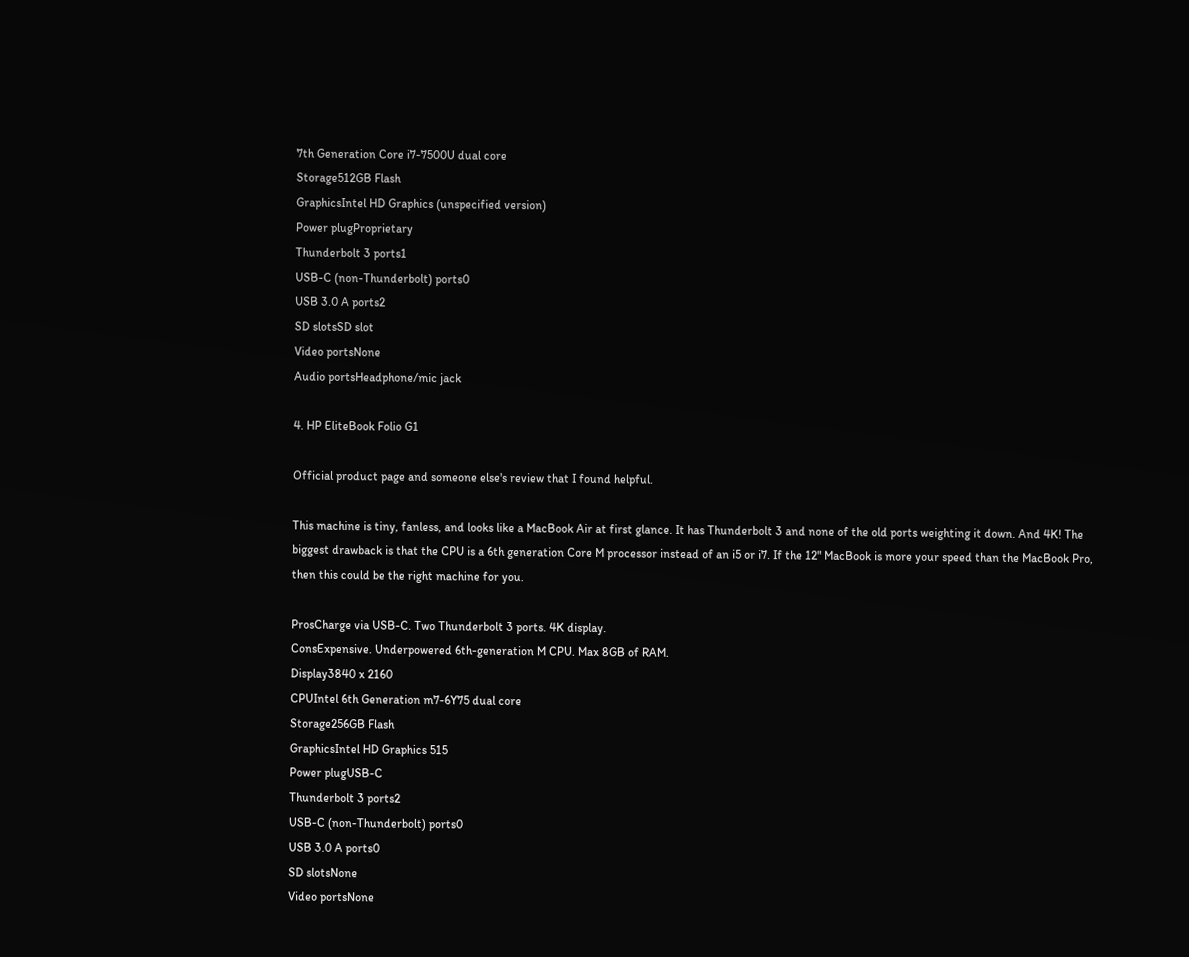7th Generation Core i7-7500U dual core
Storage512GB Flash
GraphicsIntel HD Graphics (unspecified version)
Power plugProprietary
Thunderbolt 3 ports1
USB-C (non-Thunderbolt) ports0
USB 3.0 A ports2
SD slotsSD slot
Video portsNone
Audio portsHeadphone/mic jack

4. HP EliteBook Folio G1

Official product page and someone else's review that I found helpful.

This machine is tiny, fanless, and looks like a MacBook Air at first glance. It has Thunderbolt 3 and none of the old ports weighting it down. And 4K! The biggest drawback is that the CPU is a 6th generation Core M processor instead of an i5 or i7. If the 12" MacBook is more your speed than the MacBook Pro, then this could be the right machine for you.

ProsCharge via USB-C. Two Thunderbolt 3 ports. 4K display.
ConsExpensive. Underpowered 6th-generation M CPU. Max 8GB of RAM.
Display3840 x 2160
CPUIntel 6th Generation m7-6Y75 dual core
Storage256GB Flash
GraphicsIntel HD Graphics 515
Power plugUSB-C
Thunderbolt 3 ports2
USB-C (non-Thunderbolt) ports0
USB 3.0 A ports0
SD slotsNone
Video portsNone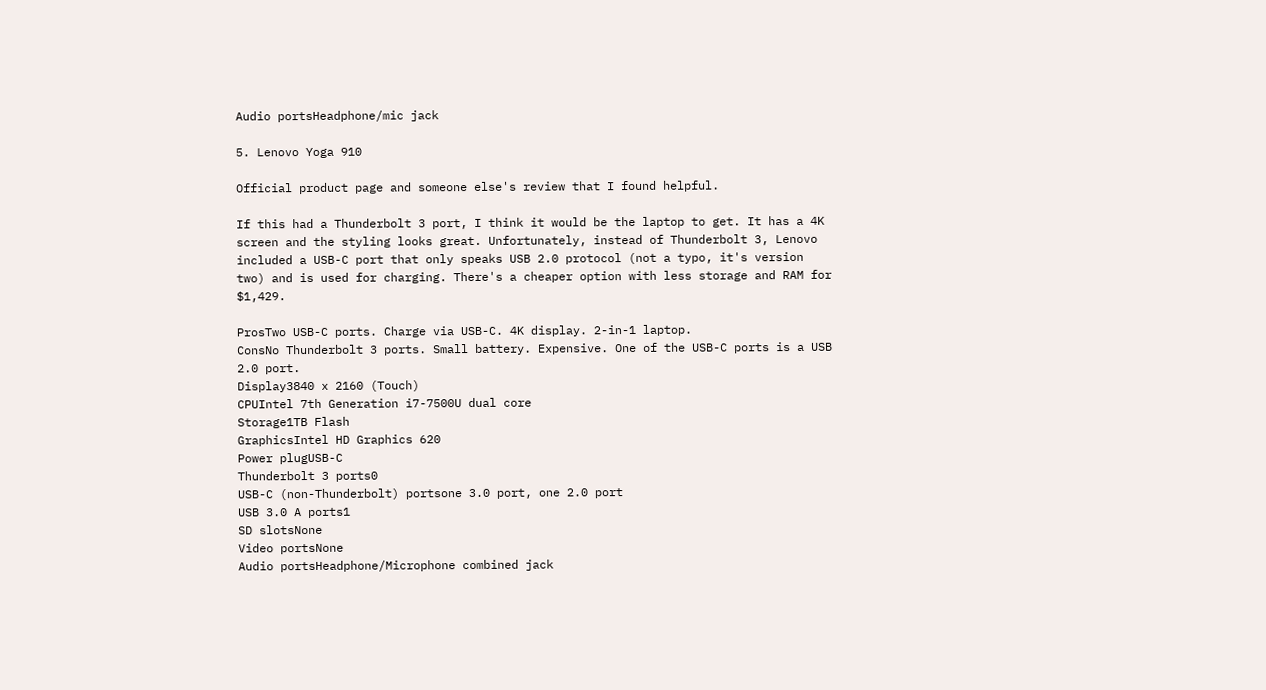Audio portsHeadphone/mic jack

5. Lenovo Yoga 910

Official product page and someone else's review that I found helpful.

If this had a Thunderbolt 3 port, I think it would be the laptop to get. It has a 4K screen and the styling looks great. Unfortunately, instead of Thunderbolt 3, Lenovo included a USB-C port that only speaks USB 2.0 protocol (not a typo, it's version two) and is used for charging. There's a cheaper option with less storage and RAM for $1,429.

ProsTwo USB-C ports. Charge via USB-C. 4K display. 2-in-1 laptop.
ConsNo Thunderbolt 3 ports. Small battery. Expensive. One of the USB-C ports is a USB 2.0 port.
Display3840 x 2160 (Touch)
CPUIntel 7th Generation i7-7500U dual core
Storage1TB Flash
GraphicsIntel HD Graphics 620
Power plugUSB-C
Thunderbolt 3 ports0
USB-C (non-Thunderbolt) portsone 3.0 port, one 2.0 port
USB 3.0 A ports1
SD slotsNone
Video portsNone
Audio portsHeadphone/Microphone combined jack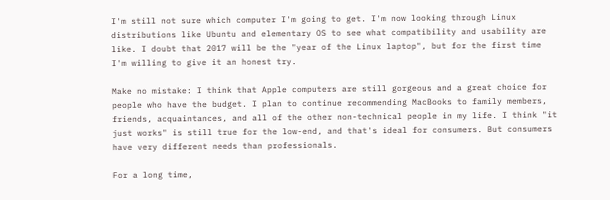I'm still not sure which computer I'm going to get. I'm now looking through Linux distributions like Ubuntu and elementary OS to see what compatibility and usability are like. I doubt that 2017 will be the "year of the Linux laptop", but for the first time I'm willing to give it an honest try.

Make no mistake: I think that Apple computers are still gorgeous and a great choice for people who have the budget. I plan to continue recommending MacBooks to family members, friends, acquaintances, and all of the other non-technical people in my life. I think "it just works" is still true for the low-end, and that's ideal for consumers. But consumers have very different needs than professionals.

For a long time,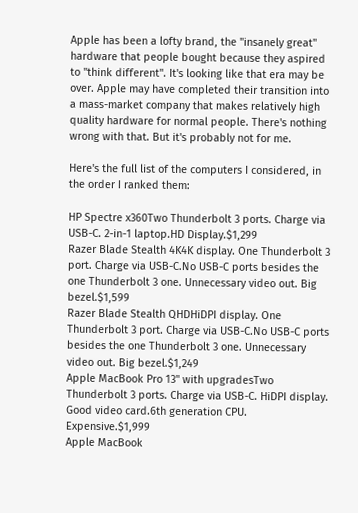Apple has been a lofty brand, the "insanely great" hardware that people bought because they aspired to "think different". It's looking like that era may be over. Apple may have completed their transition into a mass-market company that makes relatively high quality hardware for normal people. There's nothing wrong with that. But it's probably not for me.

Here's the full list of the computers I considered, in the order I ranked them:

HP Spectre x360Two Thunderbolt 3 ports. Charge via USB-C. 2-in-1 laptop.HD Display.$1,299
Razer Blade Stealth 4K4K display. One Thunderbolt 3 port. Charge via USB-C.No USB-C ports besides the one Thunderbolt 3 one. Unnecessary video out. Big bezel.$1,599
Razer Blade Stealth QHDHiDPI display. One Thunderbolt 3 port. Charge via USB-C.No USB-C ports besides the one Thunderbolt 3 one. Unnecessary video out. Big bezel.$1,249
Apple MacBook Pro 13" with upgradesTwo Thunderbolt 3 ports. Charge via USB-C. HiDPI display. Good video card.6th generation CPU. Expensive.$1,999
Apple MacBook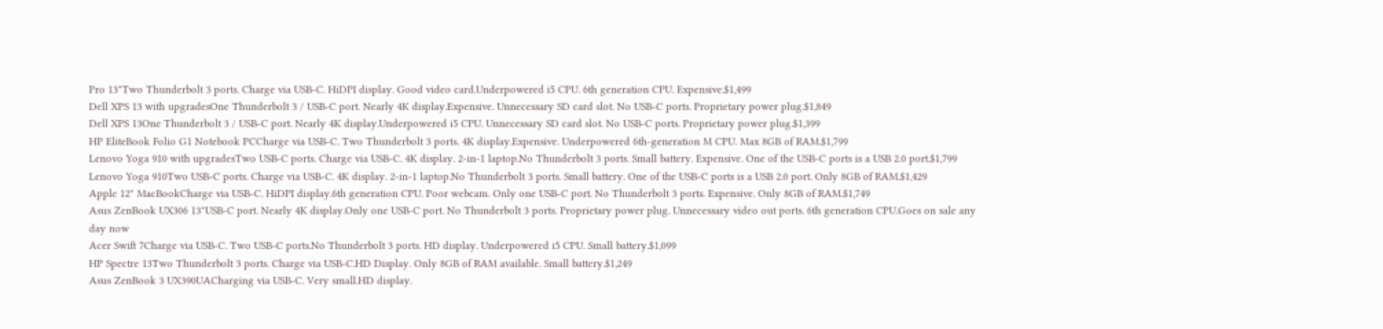Pro 13"Two Thunderbolt 3 ports. Charge via USB-C. HiDPI display. Good video card.Underpowered i5 CPU. 6th generation CPU. Expensive.$1,499
Dell XPS 13 with upgradesOne Thunderbolt 3 / USB-C port. Nearly 4K display.Expensive. Unnecessary SD card slot. No USB-C ports. Proprietary power plug.$1,849
Dell XPS 13One Thunderbolt 3 / USB-C port. Nearly 4K display.Underpowered i5 CPU. Unnecessary SD card slot. No USB-C ports. Proprietary power plug.$1,399
HP EliteBook Folio G1 Notebook PCCharge via USB-C. Two Thunderbolt 3 ports. 4K display.Expensive. Underpowered 6th-generation M CPU. Max 8GB of RAM.$1,799
Lenovo Yoga 910 with upgradesTwo USB-C ports. Charge via USB-C. 4K display. 2-in-1 laptop.No Thunderbolt 3 ports. Small battery. Expensive. One of the USB-C ports is a USB 2.0 port.$1,799
Lenovo Yoga 910Two USB-C ports. Charge via USB-C. 4K display. 2-in-1 laptop.No Thunderbolt 3 ports. Small battery. One of the USB-C ports is a USB 2.0 port. Only 8GB of RAM.$1,429
Apple 12" MacBookCharge via USB-C. HiDPI display.6th generation CPU. Poor webcam. Only one USB-C port. No Thunderbolt 3 ports. Expensive. Only 8GB of RAM.$1,749
Asus ZenBook UX306 13"USB-C port. Nearly 4K display.Only one USB-C port. No Thunderbolt 3 ports. Proprietary power plug. Unnecessary video out ports. 6th generation CPU.Goes on sale any day now
Acer Swift 7Charge via USB-C. Two USB-C ports.No Thunderbolt 3 ports. HD display. Underpowered i5 CPU. Small battery.$1,099
HP Spectre 13Two Thunderbolt 3 ports. Charge via USB-C.HD Display. Only 8GB of RAM available. Small battery.$1,249
Asus ZenBook 3 UX390UACharging via USB-C. Very small.HD display.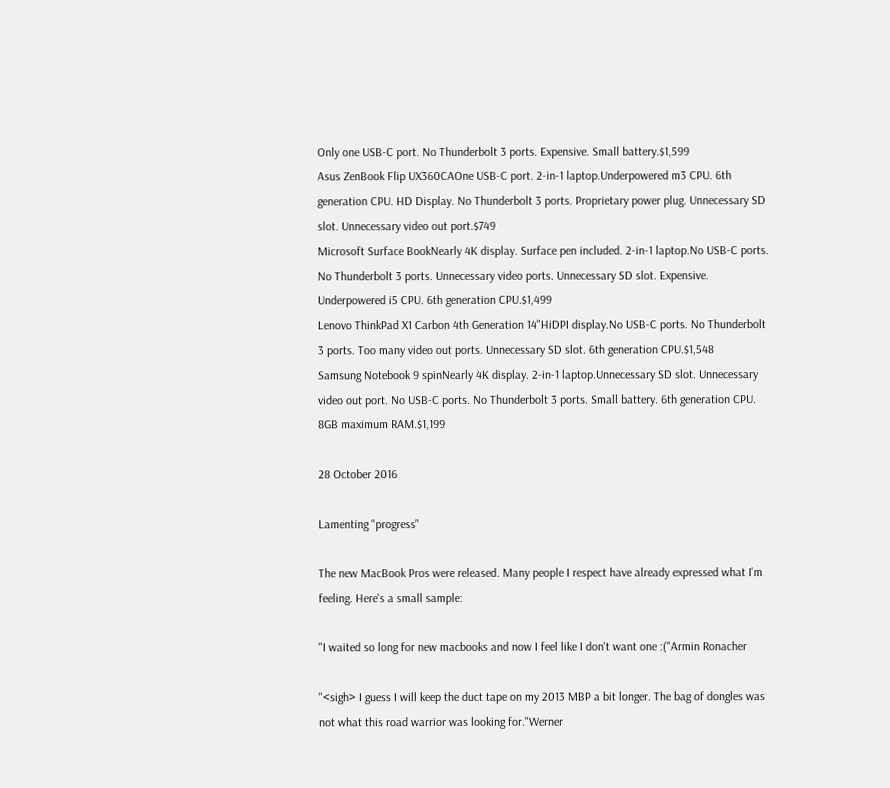Only one USB-C port. No Thunderbolt 3 ports. Expensive. Small battery.$1,599
Asus ZenBook Flip UX360CAOne USB-C port. 2-in-1 laptop.Underpowered m3 CPU. 6th generation CPU. HD Display. No Thunderbolt 3 ports. Proprietary power plug. Unnecessary SD slot. Unnecessary video out port.$749
Microsoft Surface BookNearly 4K display. Surface pen included. 2-in-1 laptop.No USB-C ports. No Thunderbolt 3 ports. Unnecessary video ports. Unnecessary SD slot. Expensive. Underpowered i5 CPU. 6th generation CPU.$1,499
Lenovo ThinkPad X1 Carbon 4th Generation 14"HiDPI display.No USB-C ports. No Thunderbolt 3 ports. Too many video out ports. Unnecessary SD slot. 6th generation CPU.$1,548
Samsung Notebook 9 spinNearly 4K display. 2-in-1 laptop.Unnecessary SD slot. Unnecessary video out port. No USB-C ports. No Thunderbolt 3 ports. Small battery. 6th generation CPU. 8GB maximum RAM.$1,199

28 October 2016

Lamenting "progress"

The new MacBook Pros were released. Many people I respect have already expressed what I'm feeling. Here's a small sample:

"I waited so long for new macbooks and now I feel like I don't want one :("Armin Ronacher

"<sigh> I guess I will keep the duct tape on my 2013 MBP a bit longer. The bag of dongles was not what this road warrior was looking for."Werner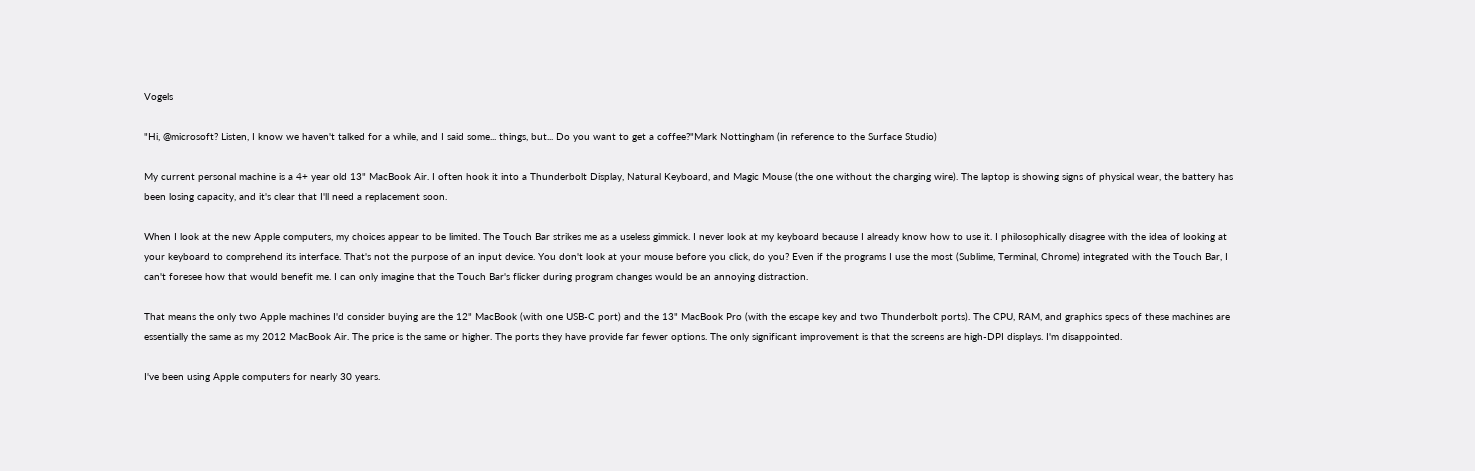Vogels

"Hi, @microsoft? Listen, I know we haven't talked for a while, and I said some... things, but... Do you want to get a coffee?"Mark Nottingham (in reference to the Surface Studio)

My current personal machine is a 4+ year old 13" MacBook Air. I often hook it into a Thunderbolt Display, Natural Keyboard, and Magic Mouse (the one without the charging wire). The laptop is showing signs of physical wear, the battery has been losing capacity, and it's clear that I'll need a replacement soon.

When I look at the new Apple computers, my choices appear to be limited. The Touch Bar strikes me as a useless gimmick. I never look at my keyboard because I already know how to use it. I philosophically disagree with the idea of looking at your keyboard to comprehend its interface. That's not the purpose of an input device. You don't look at your mouse before you click, do you? Even if the programs I use the most (Sublime, Terminal, Chrome) integrated with the Touch Bar, I can't foresee how that would benefit me. I can only imagine that the Touch Bar's flicker during program changes would be an annoying distraction.

That means the only two Apple machines I'd consider buying are the 12" MacBook (with one USB-C port) and the 13" MacBook Pro (with the escape key and two Thunderbolt ports). The CPU, RAM, and graphics specs of these machines are essentially the same as my 2012 MacBook Air. The price is the same or higher. The ports they have provide far fewer options. The only significant improvement is that the screens are high-DPI displays. I'm disappointed.

I've been using Apple computers for nearly 30 years.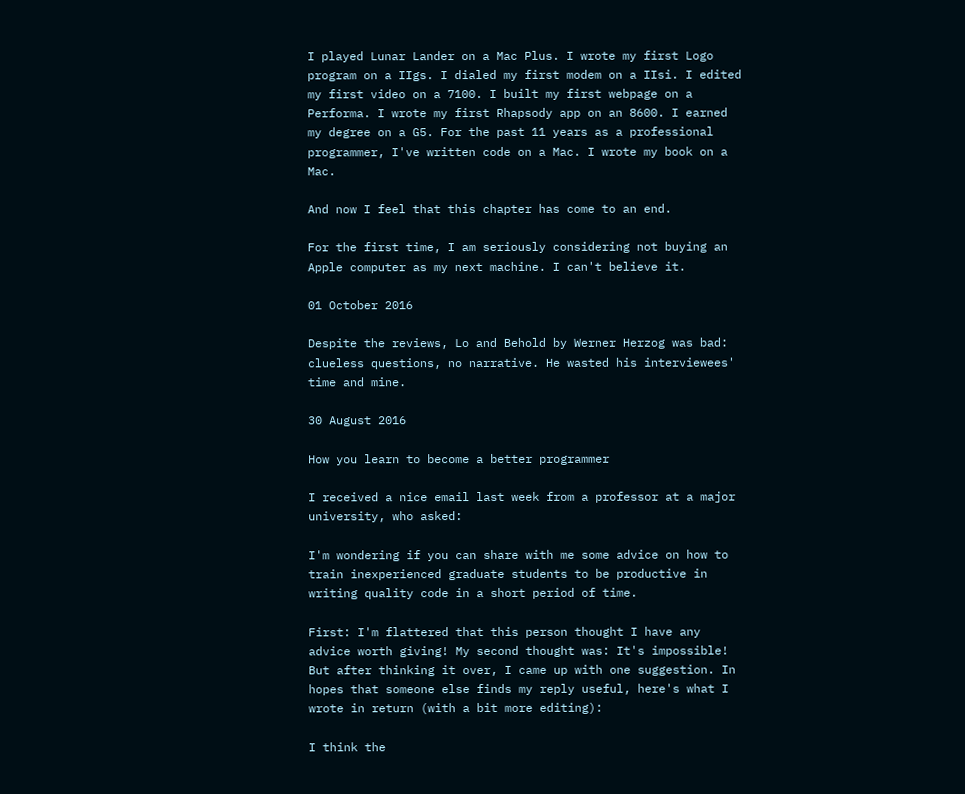I played Lunar Lander on a Mac Plus. I wrote my first Logo program on a IIgs. I dialed my first modem on a IIsi. I edited my first video on a 7100. I built my first webpage on a Performa. I wrote my first Rhapsody app on an 8600. I earned my degree on a G5. For the past 11 years as a professional programmer, I've written code on a Mac. I wrote my book on a Mac.

And now I feel that this chapter has come to an end.

For the first time, I am seriously considering not buying an Apple computer as my next machine. I can't believe it.

01 October 2016

Despite the reviews, Lo and Behold by Werner Herzog was bad: clueless questions, no narrative. He wasted his interviewees' time and mine.

30 August 2016

How you learn to become a better programmer

I received a nice email last week from a professor at a major university, who asked:

I'm wondering if you can share with me some advice on how to train inexperienced graduate students to be productive in writing quality code in a short period of time.

First: I'm flattered that this person thought I have any advice worth giving! My second thought was: It's impossible! But after thinking it over, I came up with one suggestion. In hopes that someone else finds my reply useful, here's what I wrote in return (with a bit more editing):

I think the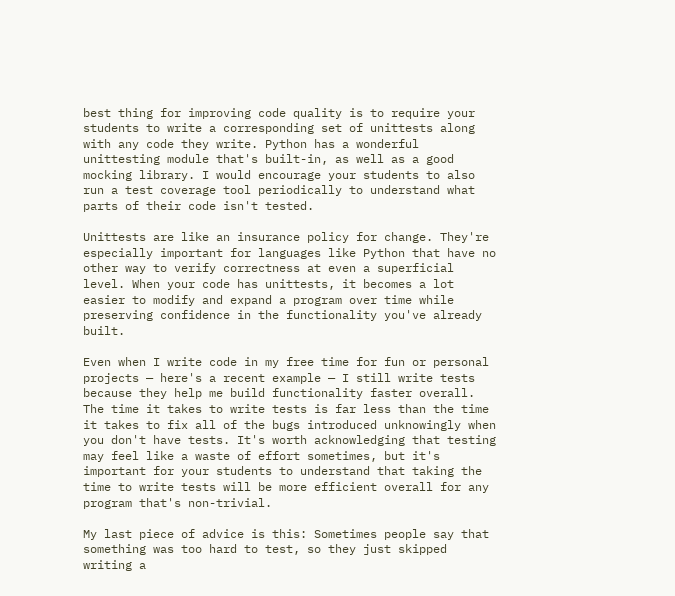best thing for improving code quality is to require your students to write a corresponding set of unittests along with any code they write. Python has a wonderful unittesting module that's built-in, as well as a good mocking library. I would encourage your students to also run a test coverage tool periodically to understand what parts of their code isn't tested.

Unittests are like an insurance policy for change. They're especially important for languages like Python that have no other way to verify correctness at even a superficial level. When your code has unittests, it becomes a lot easier to modify and expand a program over time while preserving confidence in the functionality you've already built.

Even when I write code in my free time for fun or personal projects — here's a recent example — I still write tests because they help me build functionality faster overall. The time it takes to write tests is far less than the time it takes to fix all of the bugs introduced unknowingly when you don't have tests. It's worth acknowledging that testing may feel like a waste of effort sometimes, but it's important for your students to understand that taking the time to write tests will be more efficient overall for any program that's non-trivial.

My last piece of advice is this: Sometimes people say that something was too hard to test, so they just skipped writing a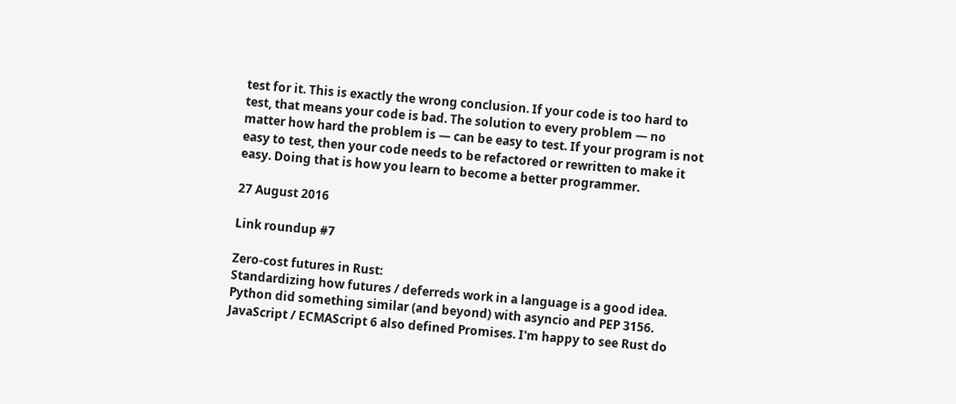test for it. This is exactly the wrong conclusion. If your code is too hard to test, that means your code is bad. The solution to every problem — no matter how hard the problem is — can be easy to test. If your program is not easy to test, then your code needs to be refactored or rewritten to make it easy. Doing that is how you learn to become a better programmer.

27 August 2016

Link roundup #7

Zero-cost futures in Rust:
Standardizing how futures / deferreds work in a language is a good idea. Python did something similar (and beyond) with asyncio and PEP 3156. JavaScript / ECMAScript 6 also defined Promises. I'm happy to see Rust do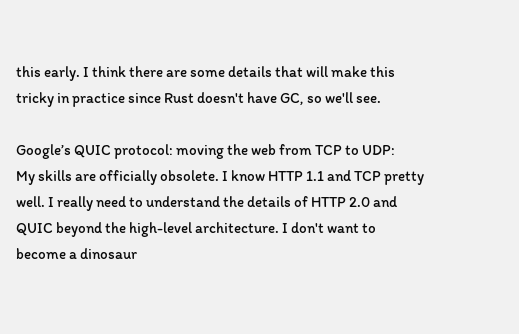this early. I think there are some details that will make this tricky in practice since Rust doesn't have GC, so we'll see.

Google’s QUIC protocol: moving the web from TCP to UDP:
My skills are officially obsolete. I know HTTP 1.1 and TCP pretty well. I really need to understand the details of HTTP 2.0 and QUIC beyond the high-level architecture. I don't want to become a dinosaur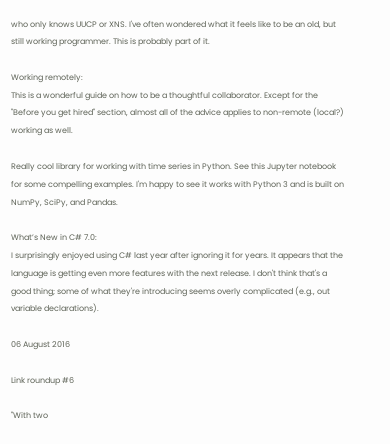who only knows UUCP or XNS. I've often wondered what it feels like to be an old, but still working programmer. This is probably part of it.

Working remotely:
This is a wonderful guide on how to be a thoughtful collaborator. Except for the "Before you get hired" section, almost all of the advice applies to non-remote (local?) working as well.

Really cool library for working with time series in Python. See this Jupyter notebook for some compelling examples. I'm happy to see it works with Python 3 and is built on NumPy, SciPy, and Pandas.

What’s New in C# 7.0:
I surprisingly enjoyed using C# last year after ignoring it for years. It appears that the language is getting even more features with the next release. I don't think that's a good thing; some of what they're introducing seems overly complicated (e.g., out variable declarations).

06 August 2016

Link roundup #6

"With two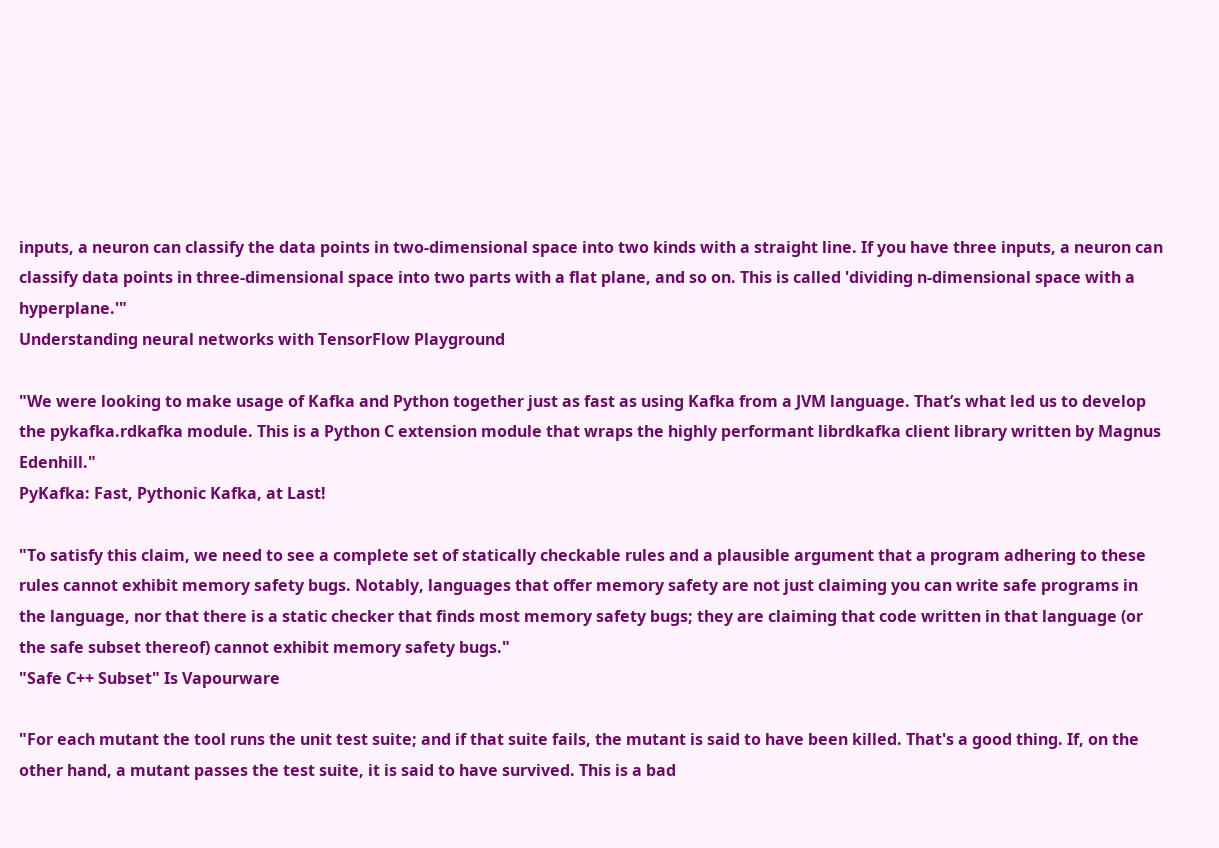inputs, a neuron can classify the data points in two-dimensional space into two kinds with a straight line. If you have three inputs, a neuron can classify data points in three-dimensional space into two parts with a flat plane, and so on. This is called 'dividing n-dimensional space with a hyperplane.'"
Understanding neural networks with TensorFlow Playground

"We were looking to make usage of Kafka and Python together just as fast as using Kafka from a JVM language. That’s what led us to develop the pykafka.rdkafka module. This is a Python C extension module that wraps the highly performant librdkafka client library written by Magnus Edenhill."
PyKafka: Fast, Pythonic Kafka, at Last!

"To satisfy this claim, we need to see a complete set of statically checkable rules and a plausible argument that a program adhering to these rules cannot exhibit memory safety bugs. Notably, languages that offer memory safety are not just claiming you can write safe programs in the language, nor that there is a static checker that finds most memory safety bugs; they are claiming that code written in that language (or the safe subset thereof) cannot exhibit memory safety bugs."
"Safe C++ Subset" Is Vapourware

"For each mutant the tool runs the unit test suite; and if that suite fails, the mutant is said to have been killed. That's a good thing. If, on the other hand, a mutant passes the test suite, it is said to have survived. This is a bad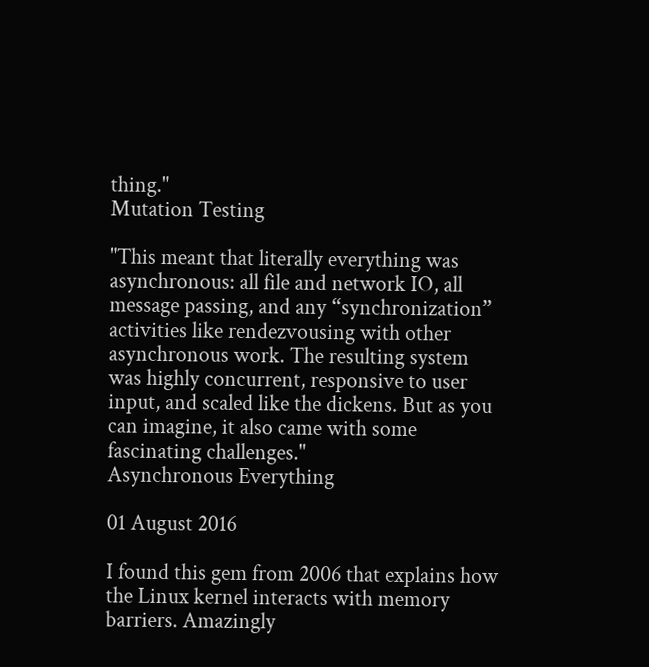thing."
Mutation Testing

"This meant that literally everything was asynchronous: all file and network IO, all message passing, and any “synchronization” activities like rendezvousing with other asynchronous work. The resulting system was highly concurrent, responsive to user input, and scaled like the dickens. But as you can imagine, it also came with some fascinating challenges."
Asynchronous Everything

01 August 2016

I found this gem from 2006 that explains how the Linux kernel interacts with memory barriers. Amazingly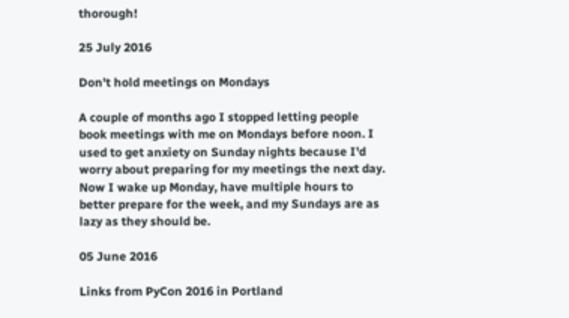thorough!

25 July 2016

Don't hold meetings on Mondays

A couple of months ago I stopped letting people book meetings with me on Mondays before noon. I used to get anxiety on Sunday nights because I'd worry about preparing for my meetings the next day. Now I wake up Monday, have multiple hours to better prepare for the week, and my Sundays are as lazy as they should be.

05 June 2016

Links from PyCon 2016 in Portland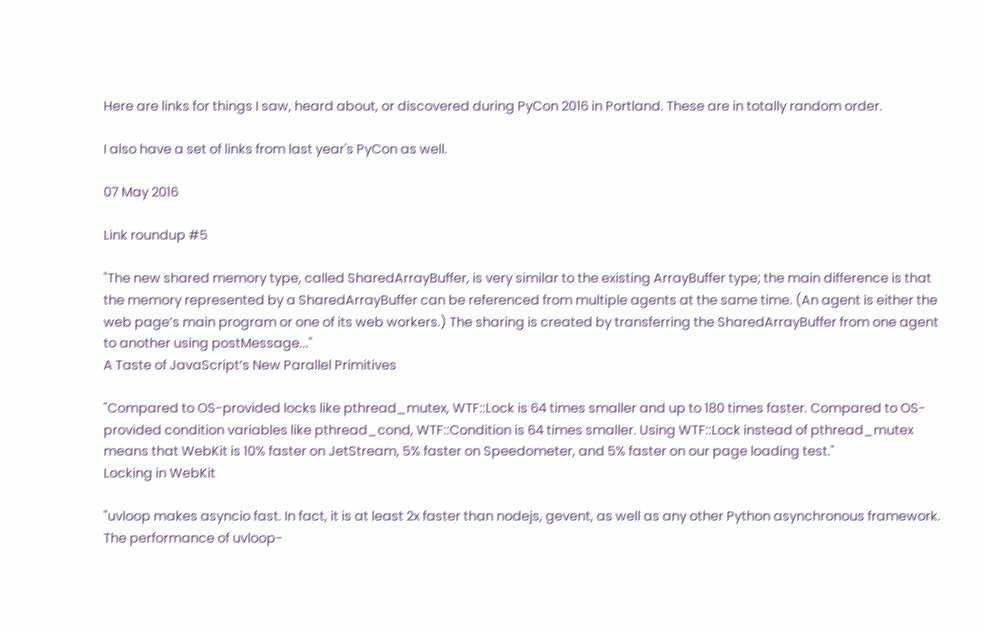Here are links for things I saw, heard about, or discovered during PyCon 2016 in Portland. These are in totally random order.

I also have a set of links from last year's PyCon as well.

07 May 2016

Link roundup #5

"The new shared memory type, called SharedArrayBuffer, is very similar to the existing ArrayBuffer type; the main difference is that the memory represented by a SharedArrayBuffer can be referenced from multiple agents at the same time. (An agent is either the web page’s main program or one of its web workers.) The sharing is created by transferring the SharedArrayBuffer from one agent to another using postMessage..."
A Taste of JavaScript’s New Parallel Primitives

"Compared to OS-provided locks like pthread_mutex, WTF::Lock is 64 times smaller and up to 180 times faster. Compared to OS-provided condition variables like pthread_cond, WTF::Condition is 64 times smaller. Using WTF::Lock instead of pthread_mutex means that WebKit is 10% faster on JetStream, 5% faster on Speedometer, and 5% faster on our page loading test."
Locking in WebKit

"uvloop makes asyncio fast. In fact, it is at least 2x faster than nodejs, gevent, as well as any other Python asynchronous framework. The performance of uvloop-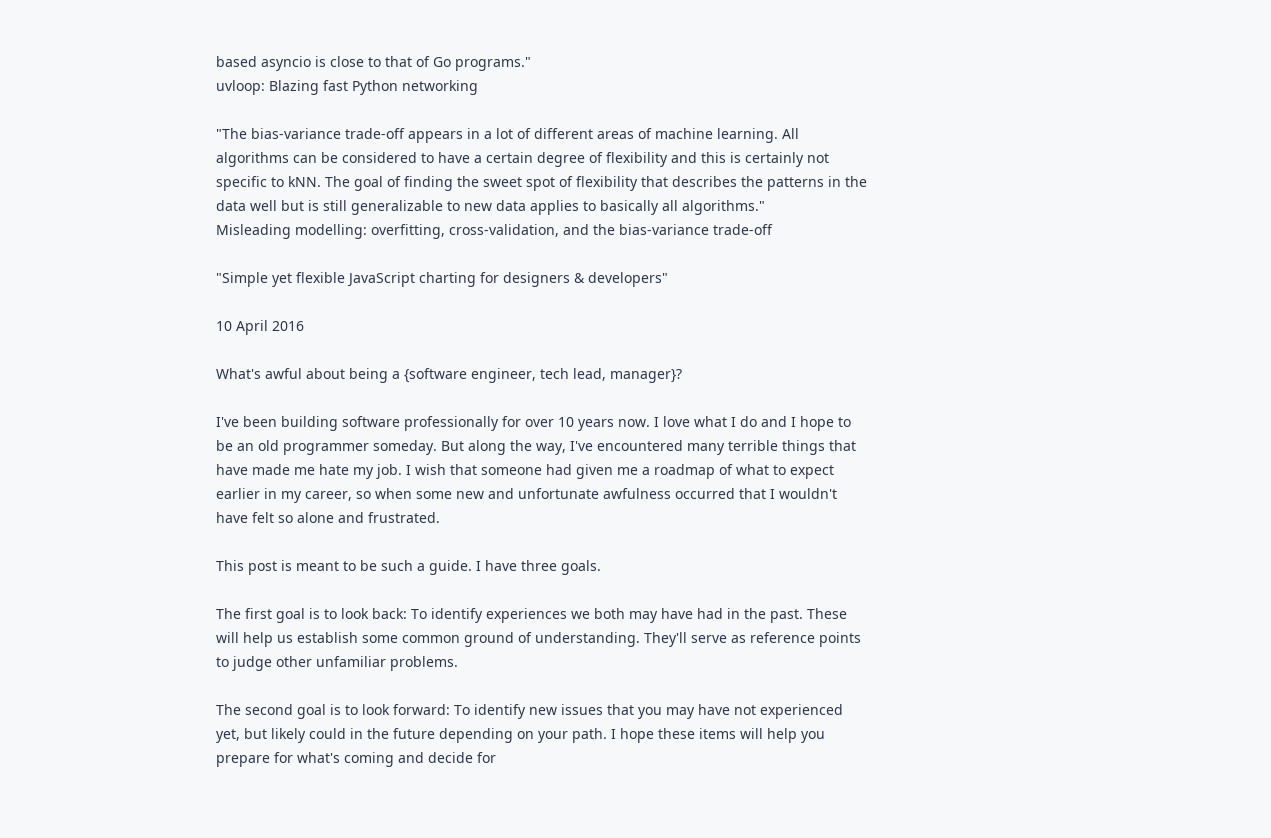based asyncio is close to that of Go programs."
uvloop: Blazing fast Python networking

"The bias-variance trade-off appears in a lot of different areas of machine learning. All algorithms can be considered to have a certain degree of flexibility and this is certainly not specific to kNN. The goal of finding the sweet spot of flexibility that describes the patterns in the data well but is still generalizable to new data applies to basically all algorithms."
Misleading modelling: overfitting, cross-validation, and the bias-variance trade-off

"Simple yet flexible JavaScript charting for designers & developers"

10 April 2016

What's awful about being a {software engineer, tech lead, manager}?

I've been building software professionally for over 10 years now. I love what I do and I hope to be an old programmer someday. But along the way, I've encountered many terrible things that have made me hate my job. I wish that someone had given me a roadmap of what to expect earlier in my career, so when some new and unfortunate awfulness occurred that I wouldn't have felt so alone and frustrated.

This post is meant to be such a guide. I have three goals.

The first goal is to look back: To identify experiences we both may have had in the past. These will help us establish some common ground of understanding. They'll serve as reference points to judge other unfamiliar problems.

The second goal is to look forward: To identify new issues that you may have not experienced yet, but likely could in the future depending on your path. I hope these items will help you prepare for what's coming and decide for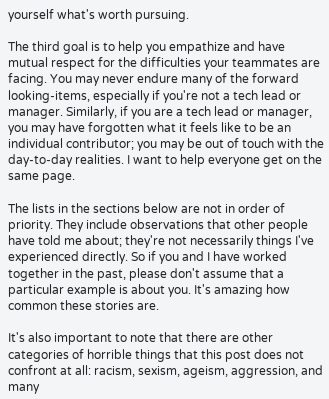yourself what's worth pursuing.

The third goal is to help you empathize and have mutual respect for the difficulties your teammates are facing. You may never endure many of the forward looking-items, especially if you're not a tech lead or manager. Similarly, if you are a tech lead or manager, you may have forgotten what it feels like to be an individual contributor; you may be out of touch with the day-to-day realities. I want to help everyone get on the same page.

The lists in the sections below are not in order of priority. They include observations that other people have told me about; they're not necessarily things I've experienced directly. So if you and I have worked together in the past, please don't assume that a particular example is about you. It's amazing how common these stories are.

It's also important to note that there are other categories of horrible things that this post does not confront at all: racism, sexism, ageism, aggression, and many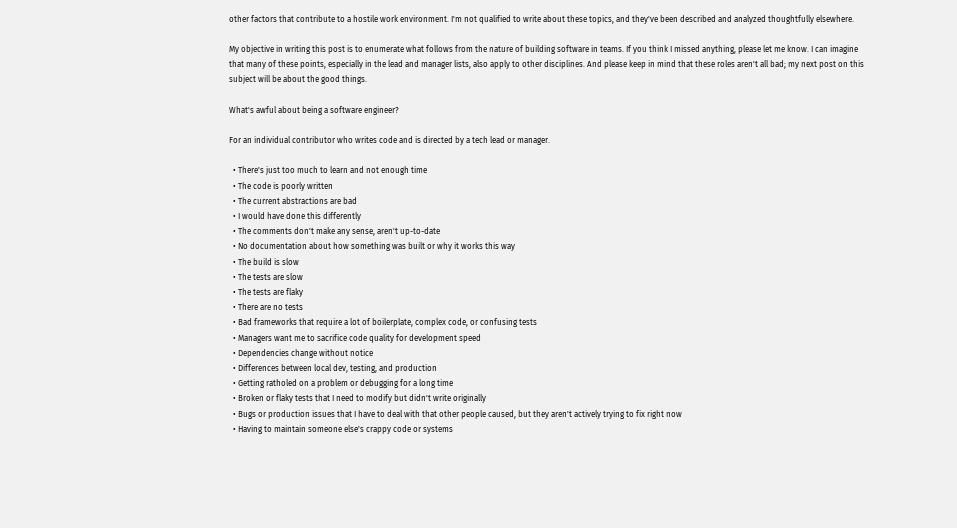other factors that contribute to a hostile work environment. I'm not qualified to write about these topics, and they've been described and analyzed thoughtfully elsewhere.

My objective in writing this post is to enumerate what follows from the nature of building software in teams. If you think I missed anything, please let me know. I can imagine that many of these points, especially in the lead and manager lists, also apply to other disciplines. And please keep in mind that these roles aren't all bad; my next post on this subject will be about the good things.

What's awful about being a software engineer?

For an individual contributor who writes code and is directed by a tech lead or manager.

  • There's just too much to learn and not enough time
  • The code is poorly written
  • The current abstractions are bad
  • I would have done this differently
  • The comments don't make any sense, aren't up-to-date
  • No documentation about how something was built or why it works this way
  • The build is slow
  • The tests are slow
  • The tests are flaky
  • There are no tests
  • Bad frameworks that require a lot of boilerplate, complex code, or confusing tests
  • Managers want me to sacrifice code quality for development speed
  • Dependencies change without notice
  • Differences between local dev, testing, and production
  • Getting ratholed on a problem or debugging for a long time
  • Broken or flaky tests that I need to modify but didn't write originally
  • Bugs or production issues that I have to deal with that other people caused, but they aren't actively trying to fix right now
  • Having to maintain someone else's crappy code or systems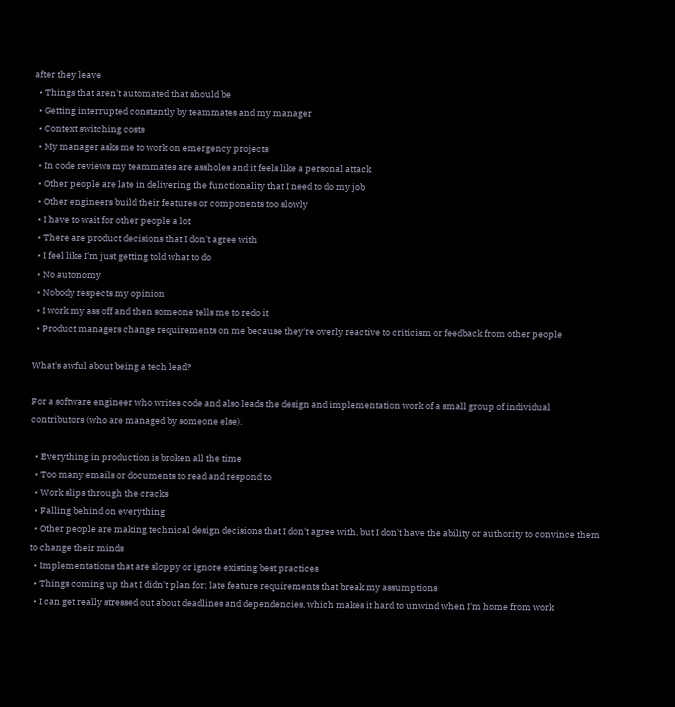after they leave
  • Things that aren't automated that should be
  • Getting interrupted constantly by teammates and my manager
  • Context switching costs
  • My manager asks me to work on emergency projects
  • In code reviews my teammates are assholes and it feels like a personal attack
  • Other people are late in delivering the functionality that I need to do my job
  • Other engineers build their features or components too slowly
  • I have to wait for other people a lot
  • There are product decisions that I don't agree with
  • I feel like I'm just getting told what to do
  • No autonomy
  • Nobody respects my opinion
  • I work my ass off and then someone tells me to redo it
  • Product managers change requirements on me because they're overly reactive to criticism or feedback from other people

What's awful about being a tech lead?

For a software engineer who writes code and also leads the design and implementation work of a small group of individual contributors (who are managed by someone else).

  • Everything in production is broken all the time
  • Too many emails or documents to read and respond to
  • Work slips through the cracks
  • Falling behind on everything
  • Other people are making technical design decisions that I don't agree with, but I don't have the ability or authority to convince them to change their minds
  • Implementations that are sloppy or ignore existing best practices
  • Things coming up that I didn't plan for; late feature requirements that break my assumptions
  • I can get really stressed out about deadlines and dependencies, which makes it hard to unwind when I'm home from work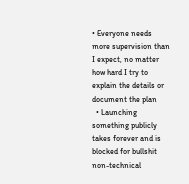• Everyone needs more supervision than I expect, no matter how hard I try to explain the details or document the plan
  • Launching something publicly takes forever and is blocked for bullshit non-technical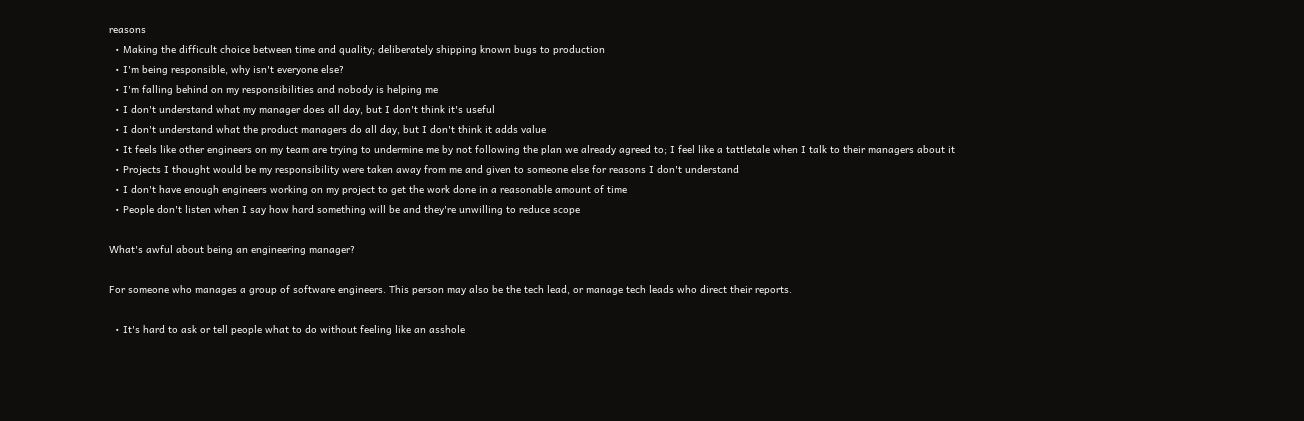reasons
  • Making the difficult choice between time and quality; deliberately shipping known bugs to production
  • I'm being responsible, why isn't everyone else?
  • I'm falling behind on my responsibilities and nobody is helping me
  • I don't understand what my manager does all day, but I don't think it's useful
  • I don't understand what the product managers do all day, but I don't think it adds value
  • It feels like other engineers on my team are trying to undermine me by not following the plan we already agreed to; I feel like a tattletale when I talk to their managers about it
  • Projects I thought would be my responsibility were taken away from me and given to someone else for reasons I don't understand
  • I don't have enough engineers working on my project to get the work done in a reasonable amount of time
  • People don't listen when I say how hard something will be and they're unwilling to reduce scope

What's awful about being an engineering manager?

For someone who manages a group of software engineers. This person may also be the tech lead, or manage tech leads who direct their reports.

  • It's hard to ask or tell people what to do without feeling like an asshole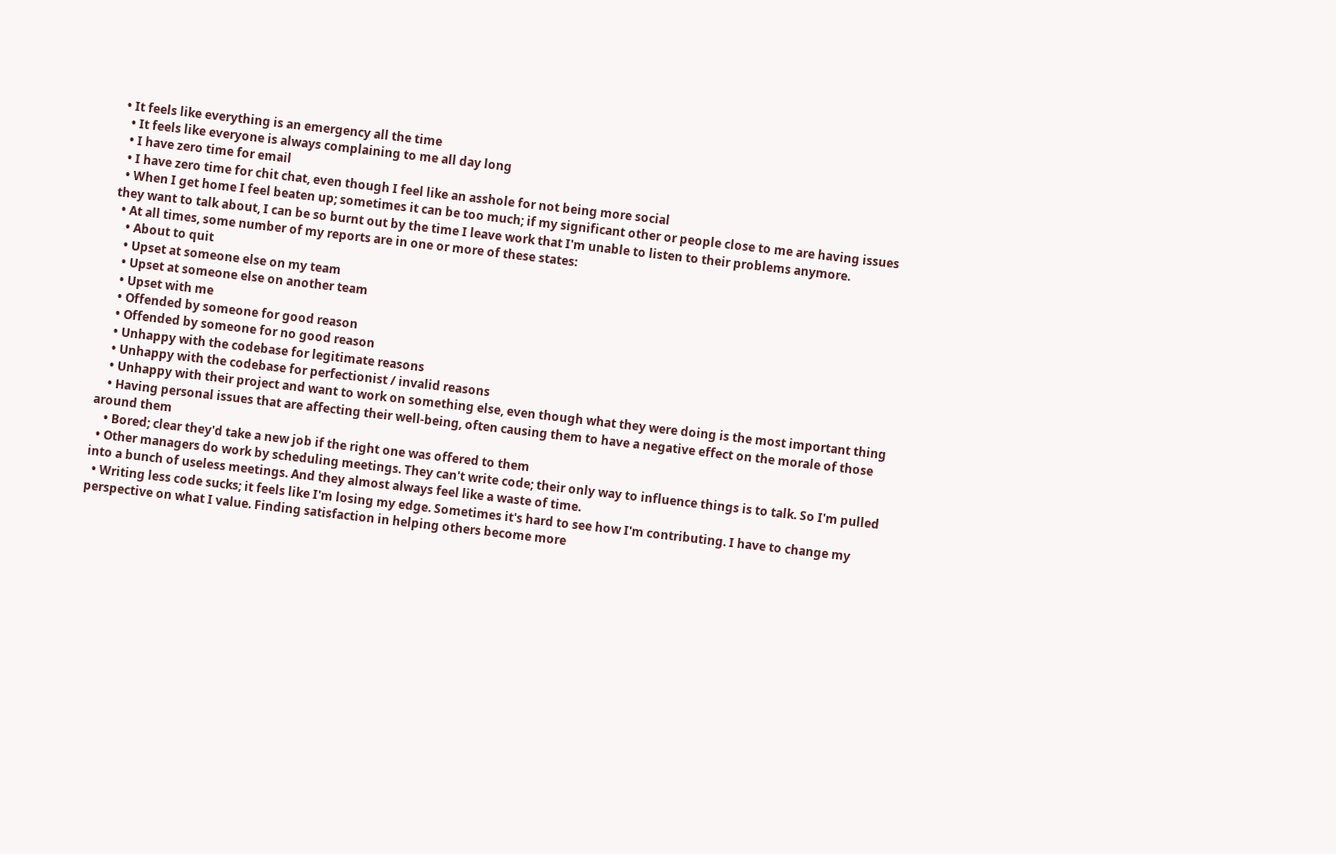• It feels like everything is an emergency all the time
  • It feels like everyone is always complaining to me all day long
  • I have zero time for email
  • I have zero time for chit chat, even though I feel like an asshole for not being more social
  • When I get home I feel beaten up; sometimes it can be too much; if my significant other or people close to me are having issues they want to talk about, I can be so burnt out by the time I leave work that I'm unable to listen to their problems anymore.
  • At all times, some number of my reports are in one or more of these states:
    • About to quit
    • Upset at someone else on my team
    • Upset at someone else on another team
    • Upset with me
    • Offended by someone for good reason
    • Offended by someone for no good reason
    • Unhappy with the codebase for legitimate reasons
    • Unhappy with the codebase for perfectionist / invalid reasons
    • Unhappy with their project and want to work on something else, even though what they were doing is the most important thing
    • Having personal issues that are affecting their well-being, often causing them to have a negative effect on the morale of those around them
    • Bored; clear they'd take a new job if the right one was offered to them
  • Other managers do work by scheduling meetings. They can't write code; their only way to influence things is to talk. So I'm pulled into a bunch of useless meetings. And they almost always feel like a waste of time.
  • Writing less code sucks; it feels like I'm losing my edge. Sometimes it's hard to see how I'm contributing. I have to change my perspective on what I value. Finding satisfaction in helping others become more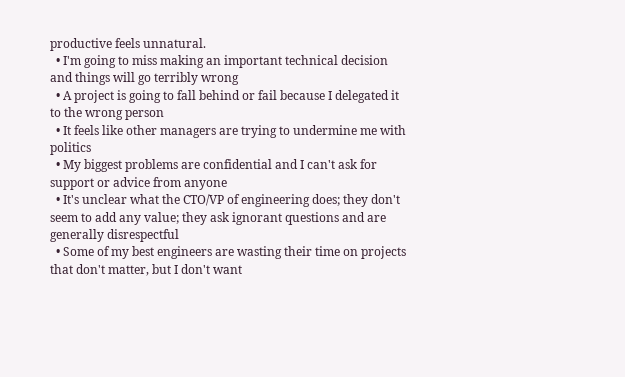productive feels unnatural.
  • I'm going to miss making an important technical decision and things will go terribly wrong
  • A project is going to fall behind or fail because I delegated it to the wrong person
  • It feels like other managers are trying to undermine me with politics
  • My biggest problems are confidential and I can't ask for support or advice from anyone
  • It's unclear what the CTO/VP of engineering does; they don't seem to add any value; they ask ignorant questions and are generally disrespectful
  • Some of my best engineers are wasting their time on projects that don't matter, but I don't want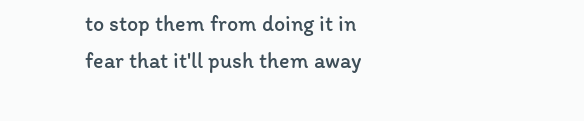to stop them from doing it in fear that it'll push them away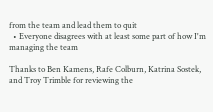from the team and lead them to quit
  • Everyone disagrees with at least some part of how I'm managing the team

Thanks to Ben Kamens, Rafe Colburn, Katrina Sostek, and Troy Trimble for reviewing the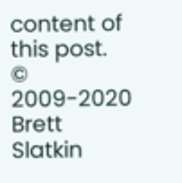content of this post.
© 2009-2020 Brett Slatkin